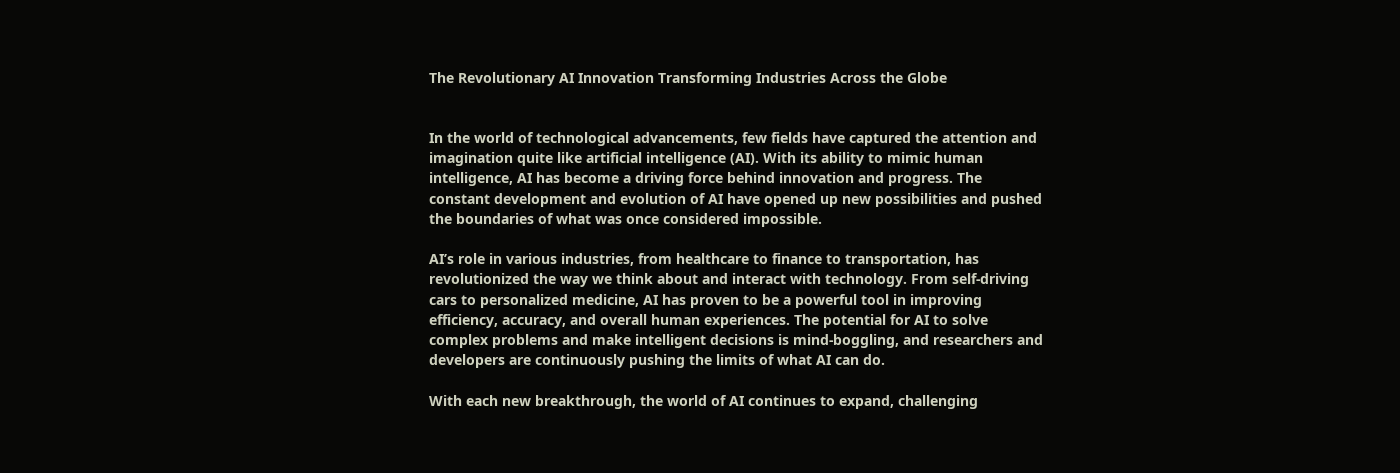The Revolutionary AI Innovation Transforming Industries Across the Globe


In the world of technological advancements, few fields have captured the attention and imagination quite like artificial intelligence (AI). With its ability to mimic human intelligence, AI has become a driving force behind innovation and progress. The constant development and evolution of AI have opened up new possibilities and pushed the boundaries of what was once considered impossible.

AI’s role in various industries, from healthcare to finance to transportation, has revolutionized the way we think about and interact with technology. From self-driving cars to personalized medicine, AI has proven to be a powerful tool in improving efficiency, accuracy, and overall human experiences. The potential for AI to solve complex problems and make intelligent decisions is mind-boggling, and researchers and developers are continuously pushing the limits of what AI can do.

With each new breakthrough, the world of AI continues to expand, challenging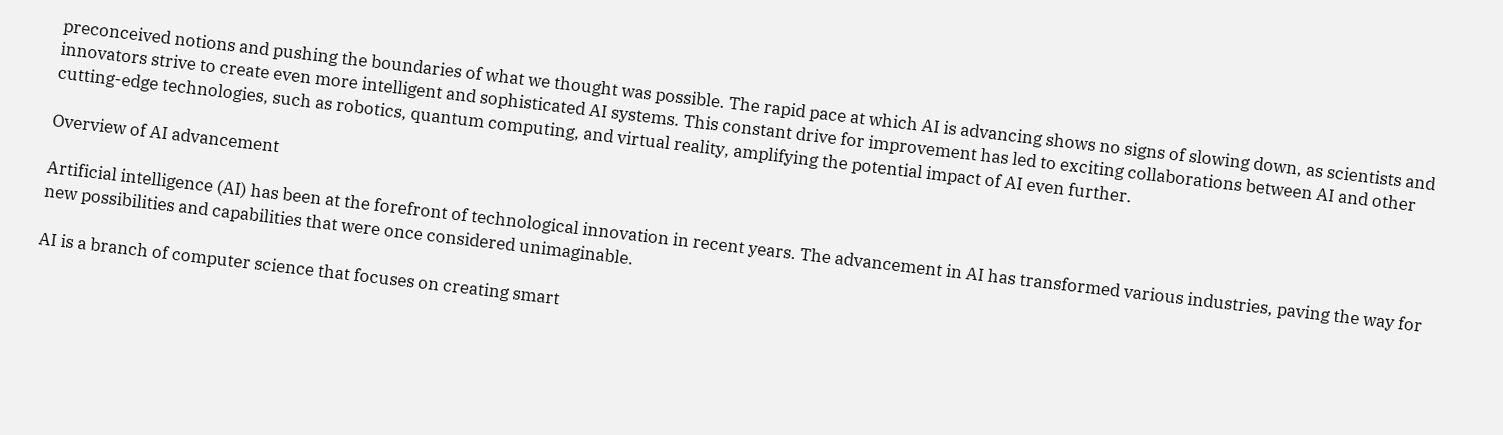preconceived notions and pushing the boundaries of what we thought was possible. The rapid pace at which AI is advancing shows no signs of slowing down, as scientists and innovators strive to create even more intelligent and sophisticated AI systems. This constant drive for improvement has led to exciting collaborations between AI and other cutting-edge technologies, such as robotics, quantum computing, and virtual reality, amplifying the potential impact of AI even further.

Overview of AI advancement

Artificial intelligence (AI) has been at the forefront of technological innovation in recent years. The advancement in AI has transformed various industries, paving the way for new possibilities and capabilities that were once considered unimaginable.

AI is a branch of computer science that focuses on creating smart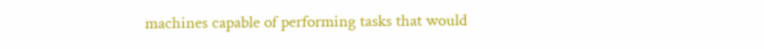machines capable of performing tasks that would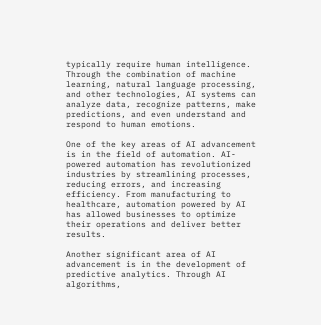typically require human intelligence. Through the combination of machine learning, natural language processing, and other technologies, AI systems can analyze data, recognize patterns, make predictions, and even understand and respond to human emotions.

One of the key areas of AI advancement is in the field of automation. AI-powered automation has revolutionized industries by streamlining processes, reducing errors, and increasing efficiency. From manufacturing to healthcare, automation powered by AI has allowed businesses to optimize their operations and deliver better results.

Another significant area of AI advancement is in the development of predictive analytics. Through AI algorithms,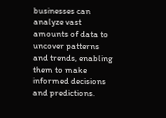businesses can analyze vast amounts of data to uncover patterns and trends, enabling them to make informed decisions and predictions.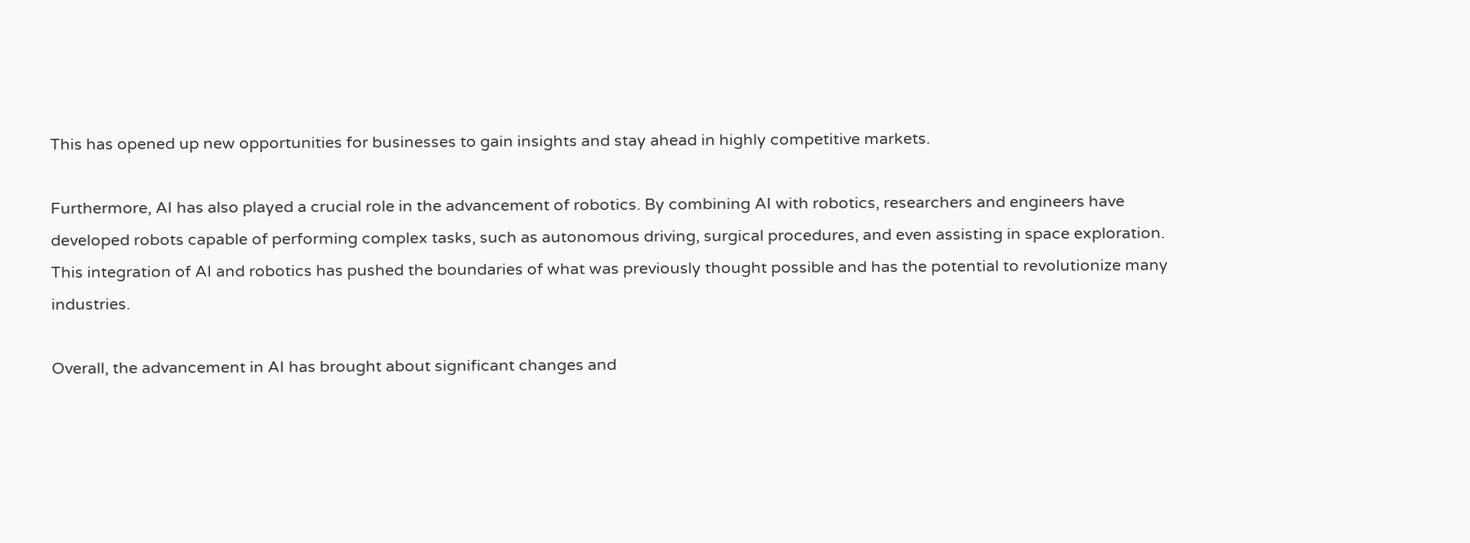This has opened up new opportunities for businesses to gain insights and stay ahead in highly competitive markets.

Furthermore, AI has also played a crucial role in the advancement of robotics. By combining AI with robotics, researchers and engineers have developed robots capable of performing complex tasks, such as autonomous driving, surgical procedures, and even assisting in space exploration. This integration of AI and robotics has pushed the boundaries of what was previously thought possible and has the potential to revolutionize many industries.

Overall, the advancement in AI has brought about significant changes and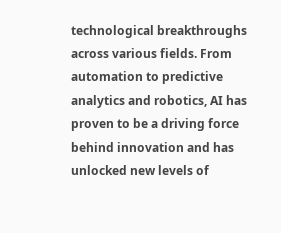technological breakthroughs across various fields. From automation to predictive analytics and robotics, AI has proven to be a driving force behind innovation and has unlocked new levels of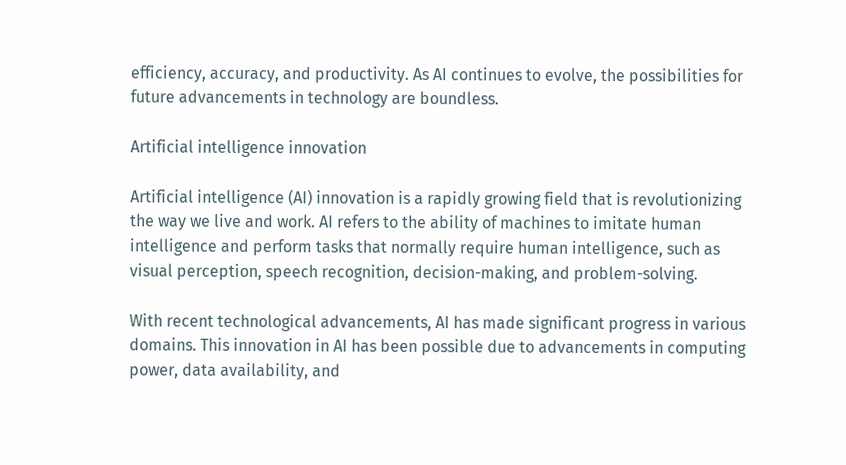efficiency, accuracy, and productivity. As AI continues to evolve, the possibilities for future advancements in technology are boundless.

Artificial intelligence innovation

Artificial intelligence (AI) innovation is a rapidly growing field that is revolutionizing the way we live and work. AI refers to the ability of machines to imitate human intelligence and perform tasks that normally require human intelligence, such as visual perception, speech recognition, decision-making, and problem-solving.

With recent technological advancements, AI has made significant progress in various domains. This innovation in AI has been possible due to advancements in computing power, data availability, and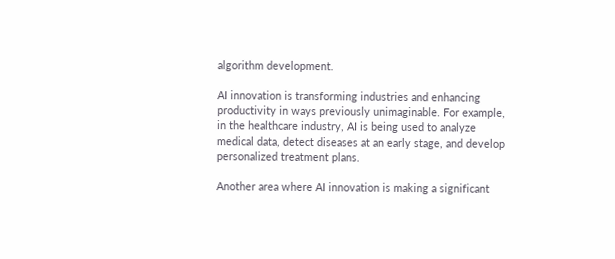algorithm development.

AI innovation is transforming industries and enhancing productivity in ways previously unimaginable. For example, in the healthcare industry, AI is being used to analyze medical data, detect diseases at an early stage, and develop personalized treatment plans.

Another area where AI innovation is making a significant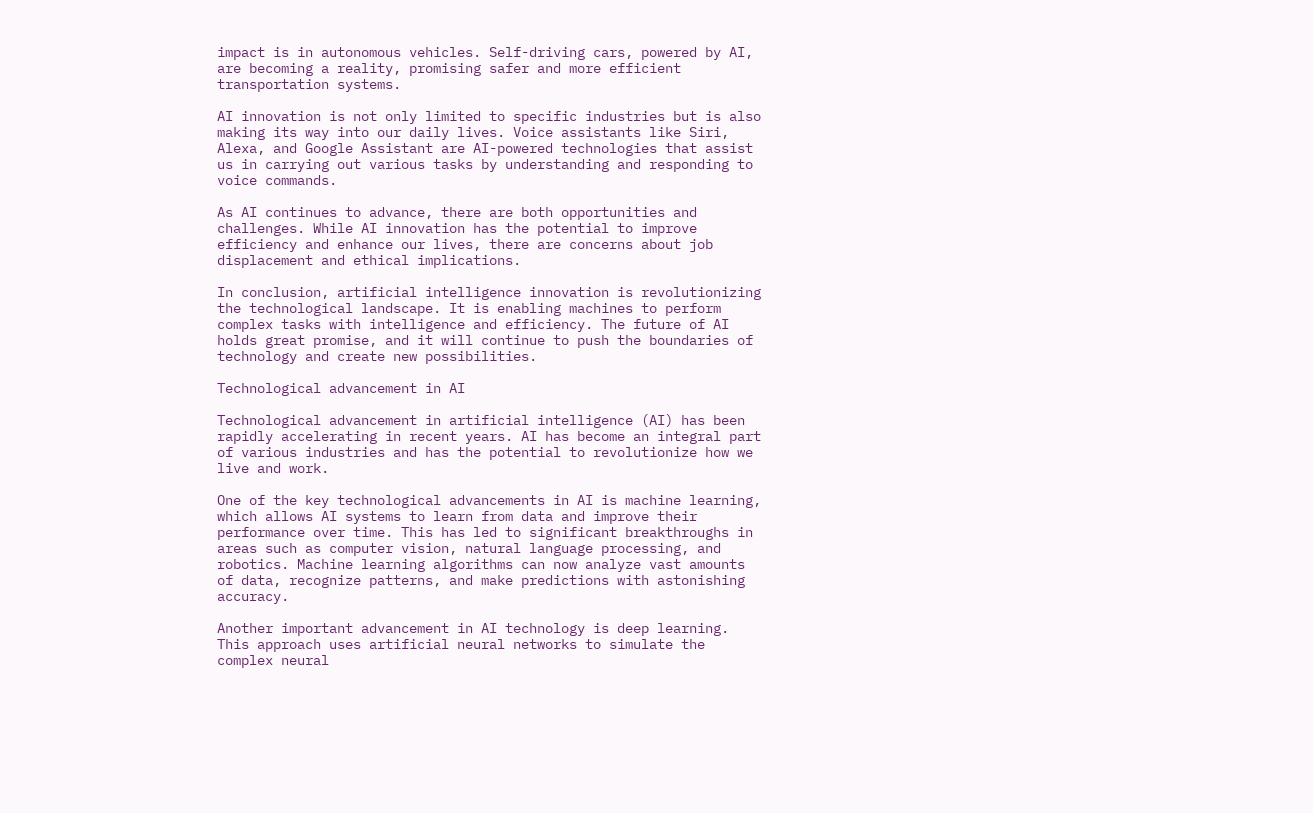impact is in autonomous vehicles. Self-driving cars, powered by AI, are becoming a reality, promising safer and more efficient transportation systems.

AI innovation is not only limited to specific industries but is also making its way into our daily lives. Voice assistants like Siri, Alexa, and Google Assistant are AI-powered technologies that assist us in carrying out various tasks by understanding and responding to voice commands.

As AI continues to advance, there are both opportunities and challenges. While AI innovation has the potential to improve efficiency and enhance our lives, there are concerns about job displacement and ethical implications.

In conclusion, artificial intelligence innovation is revolutionizing the technological landscape. It is enabling machines to perform complex tasks with intelligence and efficiency. The future of AI holds great promise, and it will continue to push the boundaries of technology and create new possibilities.

Technological advancement in AI

Technological advancement in artificial intelligence (AI) has been rapidly accelerating in recent years. AI has become an integral part of various industries and has the potential to revolutionize how we live and work.

One of the key technological advancements in AI is machine learning, which allows AI systems to learn from data and improve their performance over time. This has led to significant breakthroughs in areas such as computer vision, natural language processing, and robotics. Machine learning algorithms can now analyze vast amounts of data, recognize patterns, and make predictions with astonishing accuracy.

Another important advancement in AI technology is deep learning. This approach uses artificial neural networks to simulate the complex neural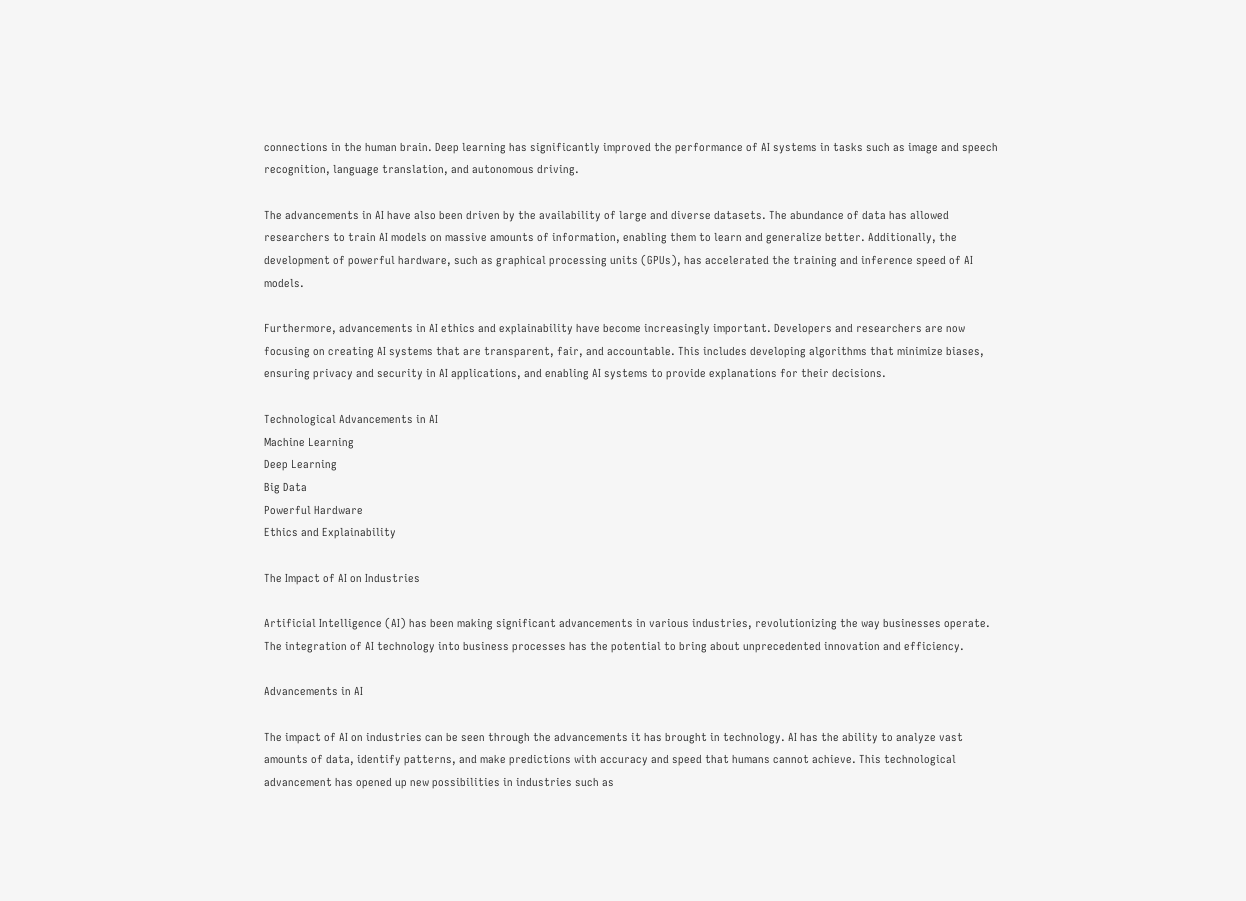connections in the human brain. Deep learning has significantly improved the performance of AI systems in tasks such as image and speech recognition, language translation, and autonomous driving.

The advancements in AI have also been driven by the availability of large and diverse datasets. The abundance of data has allowed researchers to train AI models on massive amounts of information, enabling them to learn and generalize better. Additionally, the development of powerful hardware, such as graphical processing units (GPUs), has accelerated the training and inference speed of AI models.

Furthermore, advancements in AI ethics and explainability have become increasingly important. Developers and researchers are now focusing on creating AI systems that are transparent, fair, and accountable. This includes developing algorithms that minimize biases, ensuring privacy and security in AI applications, and enabling AI systems to provide explanations for their decisions.

Technological Advancements in AI
Machine Learning
Deep Learning
Big Data
Powerful Hardware
Ethics and Explainability

The Impact of AI on Industries

Artificial Intelligence (AI) has been making significant advancements in various industries, revolutionizing the way businesses operate. The integration of AI technology into business processes has the potential to bring about unprecedented innovation and efficiency.

Advancements in AI

The impact of AI on industries can be seen through the advancements it has brought in technology. AI has the ability to analyze vast amounts of data, identify patterns, and make predictions with accuracy and speed that humans cannot achieve. This technological advancement has opened up new possibilities in industries such as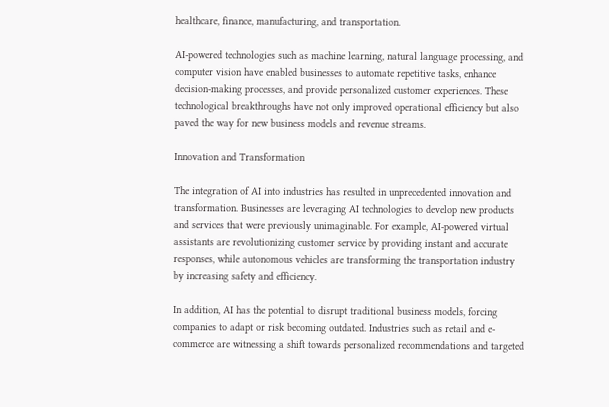healthcare, finance, manufacturing, and transportation.

AI-powered technologies such as machine learning, natural language processing, and computer vision have enabled businesses to automate repetitive tasks, enhance decision-making processes, and provide personalized customer experiences. These technological breakthroughs have not only improved operational efficiency but also paved the way for new business models and revenue streams.

Innovation and Transformation

The integration of AI into industries has resulted in unprecedented innovation and transformation. Businesses are leveraging AI technologies to develop new products and services that were previously unimaginable. For example, AI-powered virtual assistants are revolutionizing customer service by providing instant and accurate responses, while autonomous vehicles are transforming the transportation industry by increasing safety and efficiency.

In addition, AI has the potential to disrupt traditional business models, forcing companies to adapt or risk becoming outdated. Industries such as retail and e-commerce are witnessing a shift towards personalized recommendations and targeted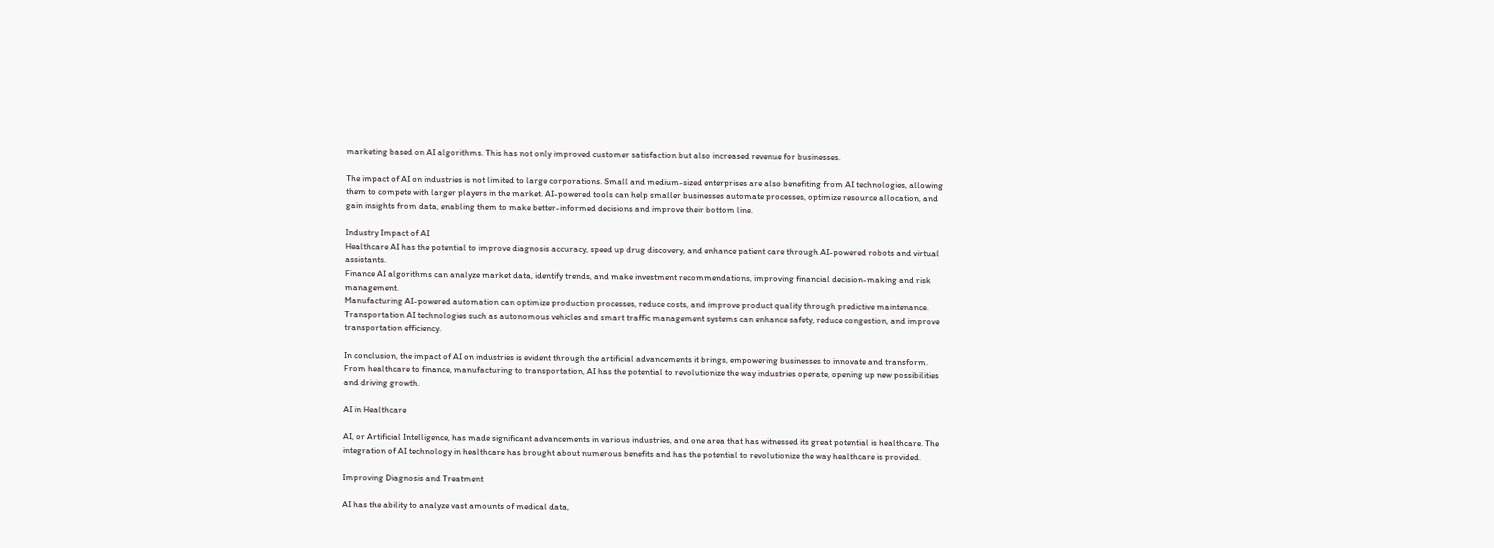marketing based on AI algorithms. This has not only improved customer satisfaction but also increased revenue for businesses.

The impact of AI on industries is not limited to large corporations. Small and medium-sized enterprises are also benefiting from AI technologies, allowing them to compete with larger players in the market. AI-powered tools can help smaller businesses automate processes, optimize resource allocation, and gain insights from data, enabling them to make better-informed decisions and improve their bottom line.

Industry Impact of AI
Healthcare AI has the potential to improve diagnosis accuracy, speed up drug discovery, and enhance patient care through AI-powered robots and virtual assistants.
Finance AI algorithms can analyze market data, identify trends, and make investment recommendations, improving financial decision-making and risk management.
Manufacturing AI-powered automation can optimize production processes, reduce costs, and improve product quality through predictive maintenance.
Transportation AI technologies such as autonomous vehicles and smart traffic management systems can enhance safety, reduce congestion, and improve transportation efficiency.

In conclusion, the impact of AI on industries is evident through the artificial advancements it brings, empowering businesses to innovate and transform. From healthcare to finance, manufacturing to transportation, AI has the potential to revolutionize the way industries operate, opening up new possibilities and driving growth.

AI in Healthcare

AI, or Artificial Intelligence, has made significant advancements in various industries, and one area that has witnessed its great potential is healthcare. The integration of AI technology in healthcare has brought about numerous benefits and has the potential to revolutionize the way healthcare is provided.

Improving Diagnosis and Treatment

AI has the ability to analyze vast amounts of medical data,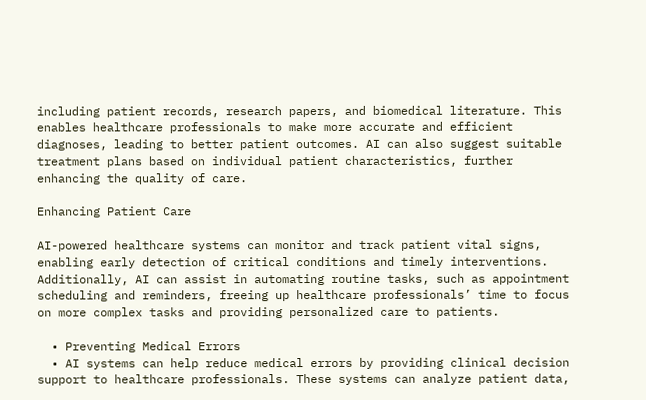including patient records, research papers, and biomedical literature. This enables healthcare professionals to make more accurate and efficient diagnoses, leading to better patient outcomes. AI can also suggest suitable treatment plans based on individual patient characteristics, further enhancing the quality of care.

Enhancing Patient Care

AI-powered healthcare systems can monitor and track patient vital signs, enabling early detection of critical conditions and timely interventions. Additionally, AI can assist in automating routine tasks, such as appointment scheduling and reminders, freeing up healthcare professionals’ time to focus on more complex tasks and providing personalized care to patients.

  • Preventing Medical Errors
  • AI systems can help reduce medical errors by providing clinical decision support to healthcare professionals. These systems can analyze patient data,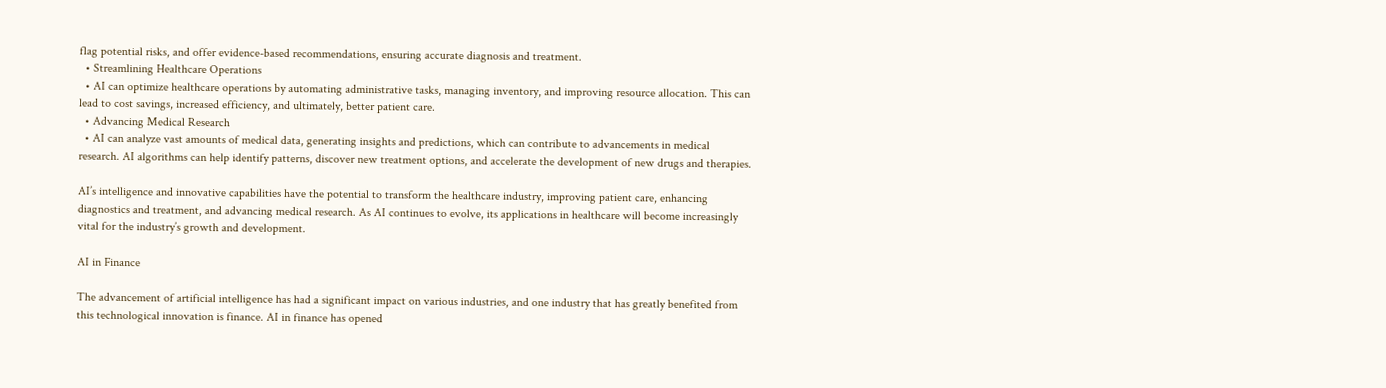flag potential risks, and offer evidence-based recommendations, ensuring accurate diagnosis and treatment.
  • Streamlining Healthcare Operations
  • AI can optimize healthcare operations by automating administrative tasks, managing inventory, and improving resource allocation. This can lead to cost savings, increased efficiency, and ultimately, better patient care.
  • Advancing Medical Research
  • AI can analyze vast amounts of medical data, generating insights and predictions, which can contribute to advancements in medical research. AI algorithms can help identify patterns, discover new treatment options, and accelerate the development of new drugs and therapies.

AI’s intelligence and innovative capabilities have the potential to transform the healthcare industry, improving patient care, enhancing diagnostics and treatment, and advancing medical research. As AI continues to evolve, its applications in healthcare will become increasingly vital for the industry’s growth and development.

AI in Finance

The advancement of artificial intelligence has had a significant impact on various industries, and one industry that has greatly benefited from this technological innovation is finance. AI in finance has opened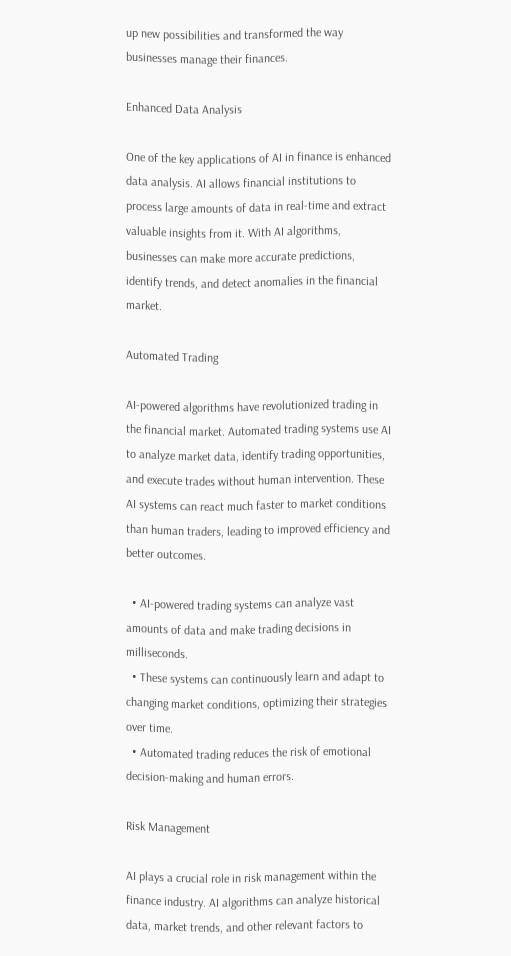up new possibilities and transformed the way businesses manage their finances.

Enhanced Data Analysis

One of the key applications of AI in finance is enhanced data analysis. AI allows financial institutions to process large amounts of data in real-time and extract valuable insights from it. With AI algorithms, businesses can make more accurate predictions, identify trends, and detect anomalies in the financial market.

Automated Trading

AI-powered algorithms have revolutionized trading in the financial market. Automated trading systems use AI to analyze market data, identify trading opportunities, and execute trades without human intervention. These AI systems can react much faster to market conditions than human traders, leading to improved efficiency and better outcomes.

  • AI-powered trading systems can analyze vast amounts of data and make trading decisions in milliseconds.
  • These systems can continuously learn and adapt to changing market conditions, optimizing their strategies over time.
  • Automated trading reduces the risk of emotional decision-making and human errors.

Risk Management

AI plays a crucial role in risk management within the finance industry. AI algorithms can analyze historical data, market trends, and other relevant factors to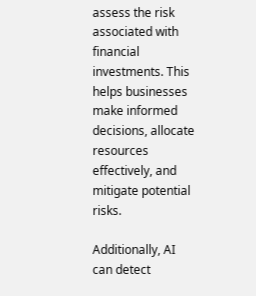assess the risk associated with financial investments. This helps businesses make informed decisions, allocate resources effectively, and mitigate potential risks.

Additionally, AI can detect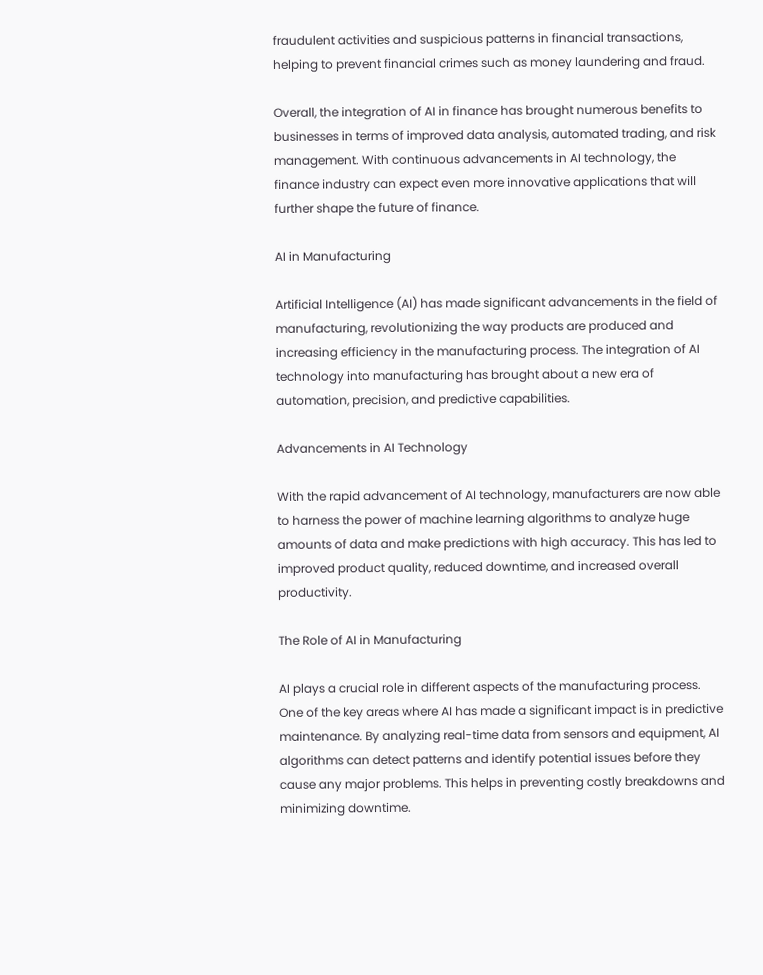fraudulent activities and suspicious patterns in financial transactions, helping to prevent financial crimes such as money laundering and fraud.

Overall, the integration of AI in finance has brought numerous benefits to businesses in terms of improved data analysis, automated trading, and risk management. With continuous advancements in AI technology, the finance industry can expect even more innovative applications that will further shape the future of finance.

AI in Manufacturing

Artificial Intelligence (AI) has made significant advancements in the field of manufacturing, revolutionizing the way products are produced and increasing efficiency in the manufacturing process. The integration of AI technology into manufacturing has brought about a new era of automation, precision, and predictive capabilities.

Advancements in AI Technology

With the rapid advancement of AI technology, manufacturers are now able to harness the power of machine learning algorithms to analyze huge amounts of data and make predictions with high accuracy. This has led to improved product quality, reduced downtime, and increased overall productivity.

The Role of AI in Manufacturing

AI plays a crucial role in different aspects of the manufacturing process. One of the key areas where AI has made a significant impact is in predictive maintenance. By analyzing real-time data from sensors and equipment, AI algorithms can detect patterns and identify potential issues before they cause any major problems. This helps in preventing costly breakdowns and minimizing downtime.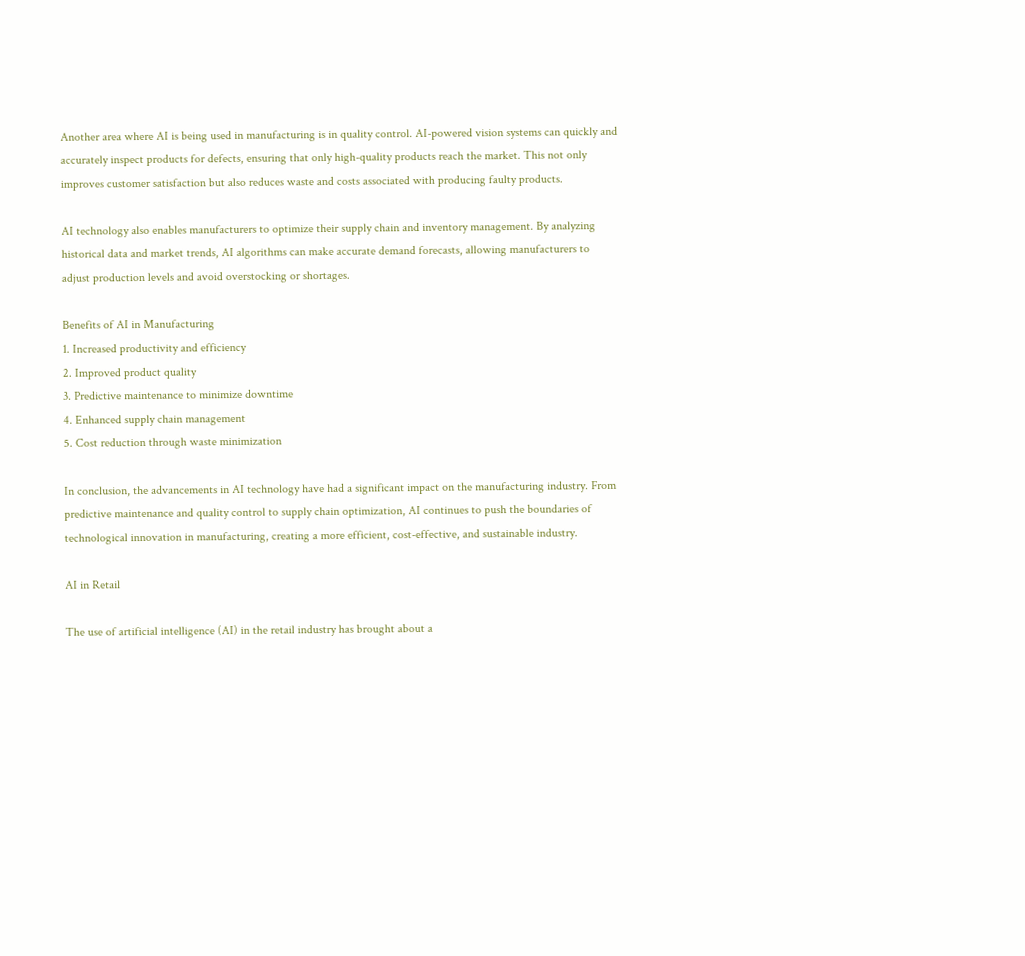Another area where AI is being used in manufacturing is in quality control. AI-powered vision systems can quickly and accurately inspect products for defects, ensuring that only high-quality products reach the market. This not only improves customer satisfaction but also reduces waste and costs associated with producing faulty products.

AI technology also enables manufacturers to optimize their supply chain and inventory management. By analyzing historical data and market trends, AI algorithms can make accurate demand forecasts, allowing manufacturers to adjust production levels and avoid overstocking or shortages.

Benefits of AI in Manufacturing
1. Increased productivity and efficiency
2. Improved product quality
3. Predictive maintenance to minimize downtime
4. Enhanced supply chain management
5. Cost reduction through waste minimization

In conclusion, the advancements in AI technology have had a significant impact on the manufacturing industry. From predictive maintenance and quality control to supply chain optimization, AI continues to push the boundaries of technological innovation in manufacturing, creating a more efficient, cost-effective, and sustainable industry.

AI in Retail

The use of artificial intelligence (AI) in the retail industry has brought about a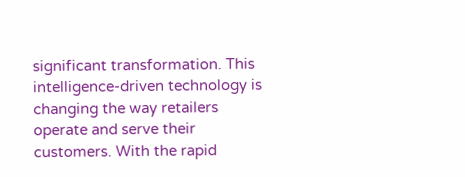significant transformation. This intelligence-driven technology is changing the way retailers operate and serve their customers. With the rapid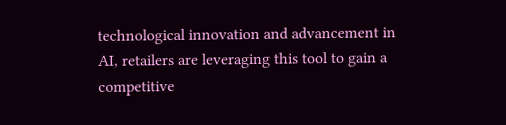technological innovation and advancement in AI, retailers are leveraging this tool to gain a competitive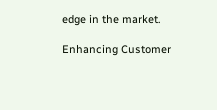edge in the market.

Enhancing Customer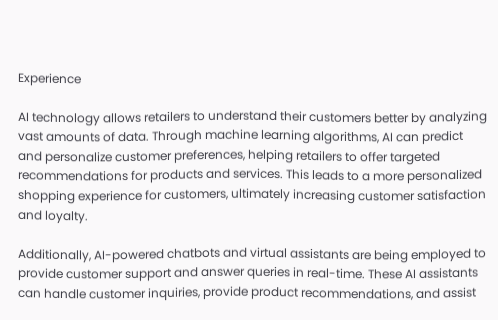Experience

AI technology allows retailers to understand their customers better by analyzing vast amounts of data. Through machine learning algorithms, AI can predict and personalize customer preferences, helping retailers to offer targeted recommendations for products and services. This leads to a more personalized shopping experience for customers, ultimately increasing customer satisfaction and loyalty.

Additionally, AI-powered chatbots and virtual assistants are being employed to provide customer support and answer queries in real-time. These AI assistants can handle customer inquiries, provide product recommendations, and assist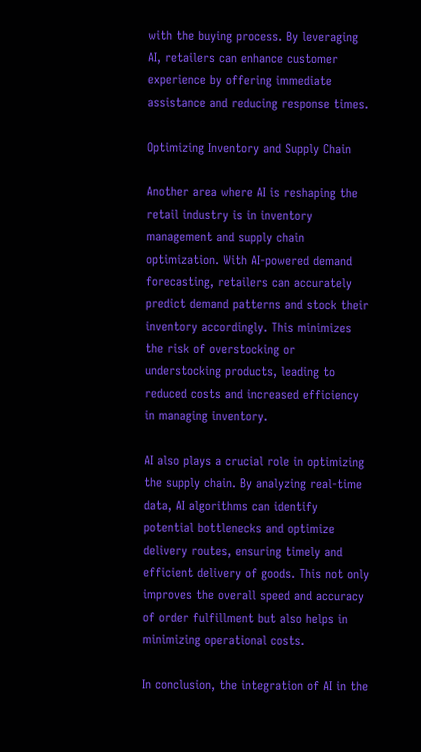with the buying process. By leveraging AI, retailers can enhance customer experience by offering immediate assistance and reducing response times.

Optimizing Inventory and Supply Chain

Another area where AI is reshaping the retail industry is in inventory management and supply chain optimization. With AI-powered demand forecasting, retailers can accurately predict demand patterns and stock their inventory accordingly. This minimizes the risk of overstocking or understocking products, leading to reduced costs and increased efficiency in managing inventory.

AI also plays a crucial role in optimizing the supply chain. By analyzing real-time data, AI algorithms can identify potential bottlenecks and optimize delivery routes, ensuring timely and efficient delivery of goods. This not only improves the overall speed and accuracy of order fulfillment but also helps in minimizing operational costs.

In conclusion, the integration of AI in the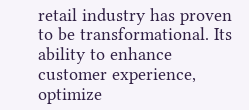retail industry has proven to be transformational. Its ability to enhance customer experience, optimize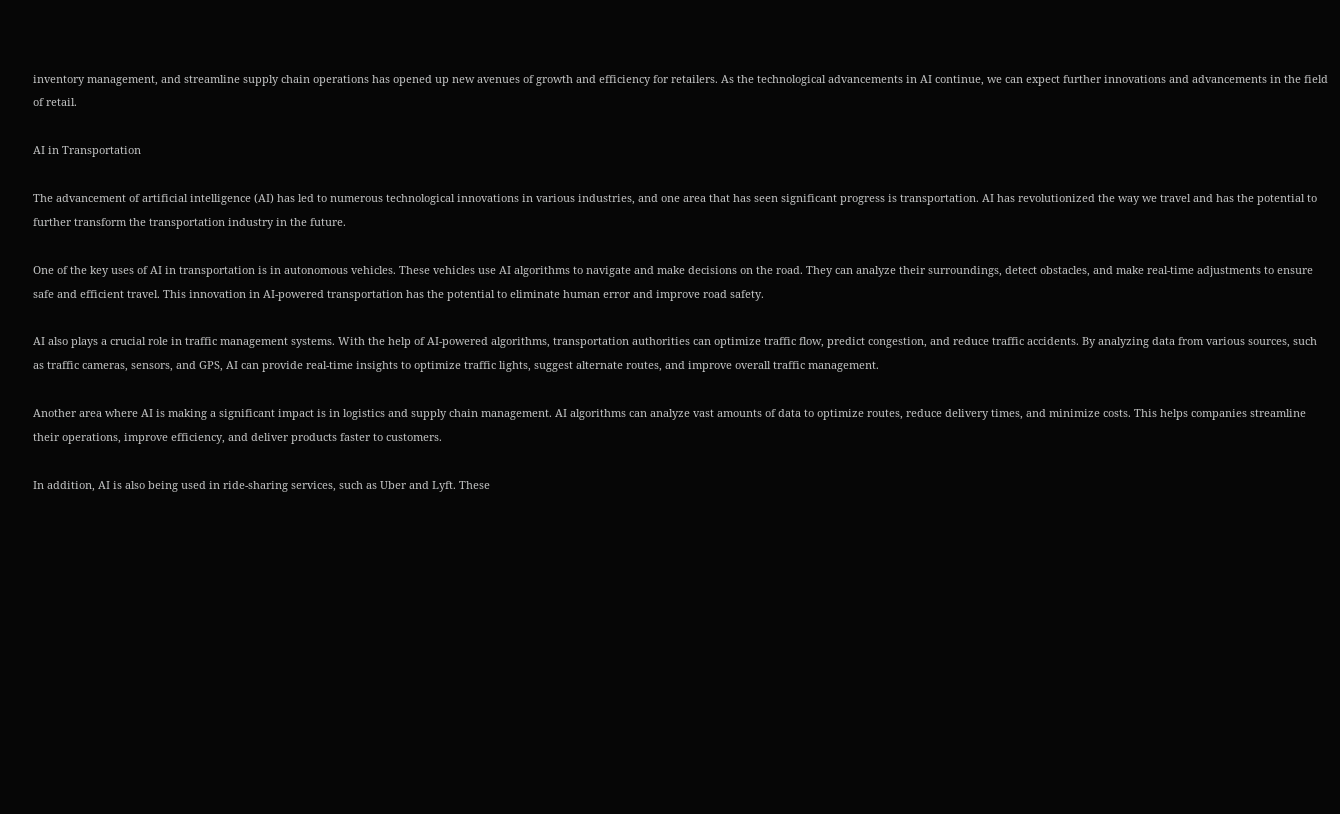inventory management, and streamline supply chain operations has opened up new avenues of growth and efficiency for retailers. As the technological advancements in AI continue, we can expect further innovations and advancements in the field of retail.

AI in Transportation

The advancement of artificial intelligence (AI) has led to numerous technological innovations in various industries, and one area that has seen significant progress is transportation. AI has revolutionized the way we travel and has the potential to further transform the transportation industry in the future.

One of the key uses of AI in transportation is in autonomous vehicles. These vehicles use AI algorithms to navigate and make decisions on the road. They can analyze their surroundings, detect obstacles, and make real-time adjustments to ensure safe and efficient travel. This innovation in AI-powered transportation has the potential to eliminate human error and improve road safety.

AI also plays a crucial role in traffic management systems. With the help of AI-powered algorithms, transportation authorities can optimize traffic flow, predict congestion, and reduce traffic accidents. By analyzing data from various sources, such as traffic cameras, sensors, and GPS, AI can provide real-time insights to optimize traffic lights, suggest alternate routes, and improve overall traffic management.

Another area where AI is making a significant impact is in logistics and supply chain management. AI algorithms can analyze vast amounts of data to optimize routes, reduce delivery times, and minimize costs. This helps companies streamline their operations, improve efficiency, and deliver products faster to customers.

In addition, AI is also being used in ride-sharing services, such as Uber and Lyft. These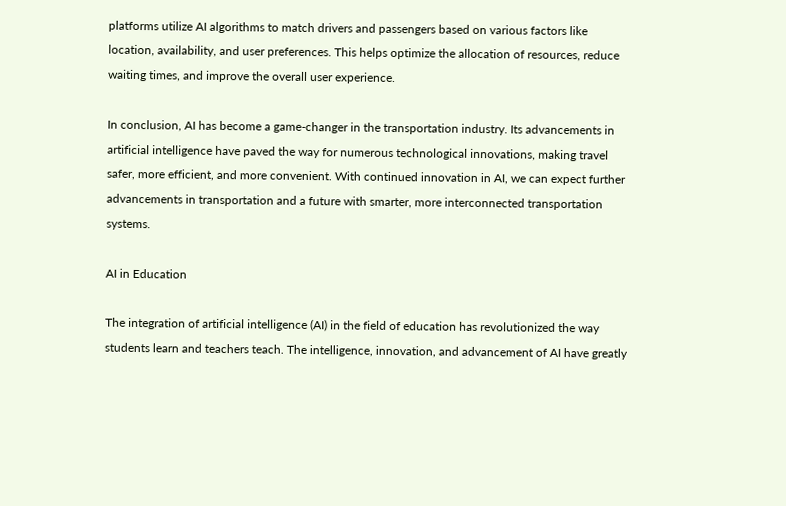platforms utilize AI algorithms to match drivers and passengers based on various factors like location, availability, and user preferences. This helps optimize the allocation of resources, reduce waiting times, and improve the overall user experience.

In conclusion, AI has become a game-changer in the transportation industry. Its advancements in artificial intelligence have paved the way for numerous technological innovations, making travel safer, more efficient, and more convenient. With continued innovation in AI, we can expect further advancements in transportation and a future with smarter, more interconnected transportation systems.

AI in Education

The integration of artificial intelligence (AI) in the field of education has revolutionized the way students learn and teachers teach. The intelligence, innovation, and advancement of AI have greatly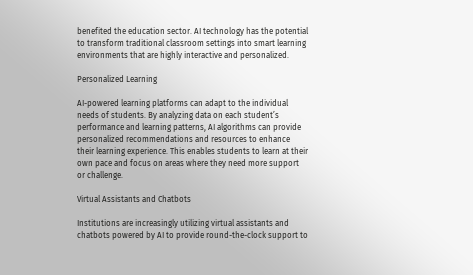benefited the education sector. AI technology has the potential to transform traditional classroom settings into smart learning environments that are highly interactive and personalized.

Personalized Learning

AI-powered learning platforms can adapt to the individual needs of students. By analyzing data on each student’s performance and learning patterns, AI algorithms can provide personalized recommendations and resources to enhance their learning experience. This enables students to learn at their own pace and focus on areas where they need more support or challenge.

Virtual Assistants and Chatbots

Institutions are increasingly utilizing virtual assistants and chatbots powered by AI to provide round-the-clock support to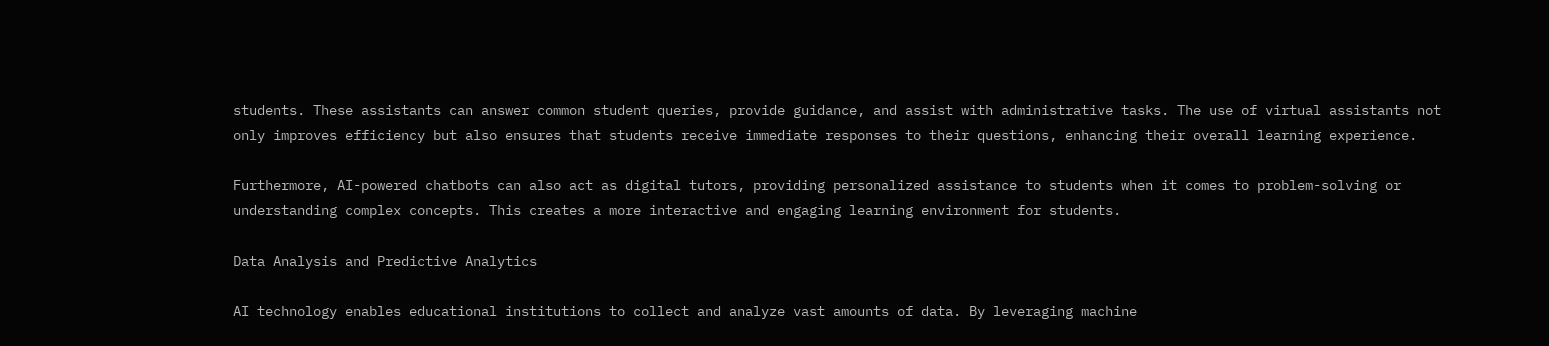students. These assistants can answer common student queries, provide guidance, and assist with administrative tasks. The use of virtual assistants not only improves efficiency but also ensures that students receive immediate responses to their questions, enhancing their overall learning experience.

Furthermore, AI-powered chatbots can also act as digital tutors, providing personalized assistance to students when it comes to problem-solving or understanding complex concepts. This creates a more interactive and engaging learning environment for students.

Data Analysis and Predictive Analytics

AI technology enables educational institutions to collect and analyze vast amounts of data. By leveraging machine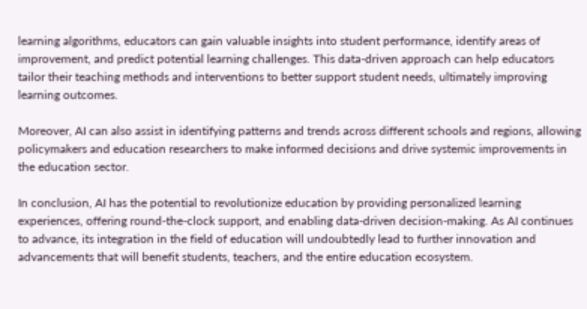learning algorithms, educators can gain valuable insights into student performance, identify areas of improvement, and predict potential learning challenges. This data-driven approach can help educators tailor their teaching methods and interventions to better support student needs, ultimately improving learning outcomes.

Moreover, AI can also assist in identifying patterns and trends across different schools and regions, allowing policymakers and education researchers to make informed decisions and drive systemic improvements in the education sector.

In conclusion, AI has the potential to revolutionize education by providing personalized learning experiences, offering round-the-clock support, and enabling data-driven decision-making. As AI continues to advance, its integration in the field of education will undoubtedly lead to further innovation and advancements that will benefit students, teachers, and the entire education ecosystem.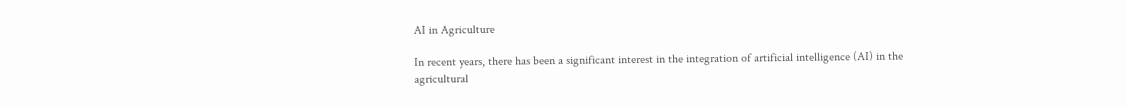AI in Agriculture

In recent years, there has been a significant interest in the integration of artificial intelligence (AI) in the agricultural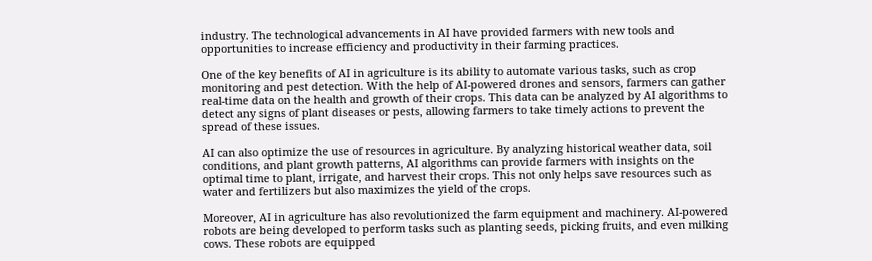industry. The technological advancements in AI have provided farmers with new tools and opportunities to increase efficiency and productivity in their farming practices.

One of the key benefits of AI in agriculture is its ability to automate various tasks, such as crop monitoring and pest detection. With the help of AI-powered drones and sensors, farmers can gather real-time data on the health and growth of their crops. This data can be analyzed by AI algorithms to detect any signs of plant diseases or pests, allowing farmers to take timely actions to prevent the spread of these issues.

AI can also optimize the use of resources in agriculture. By analyzing historical weather data, soil conditions, and plant growth patterns, AI algorithms can provide farmers with insights on the optimal time to plant, irrigate, and harvest their crops. This not only helps save resources such as water and fertilizers but also maximizes the yield of the crops.

Moreover, AI in agriculture has also revolutionized the farm equipment and machinery. AI-powered robots are being developed to perform tasks such as planting seeds, picking fruits, and even milking cows. These robots are equipped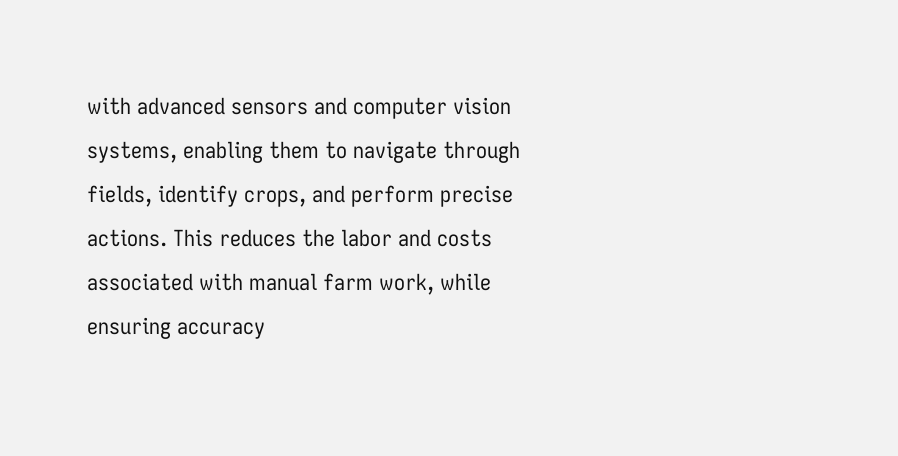with advanced sensors and computer vision systems, enabling them to navigate through fields, identify crops, and perform precise actions. This reduces the labor and costs associated with manual farm work, while ensuring accuracy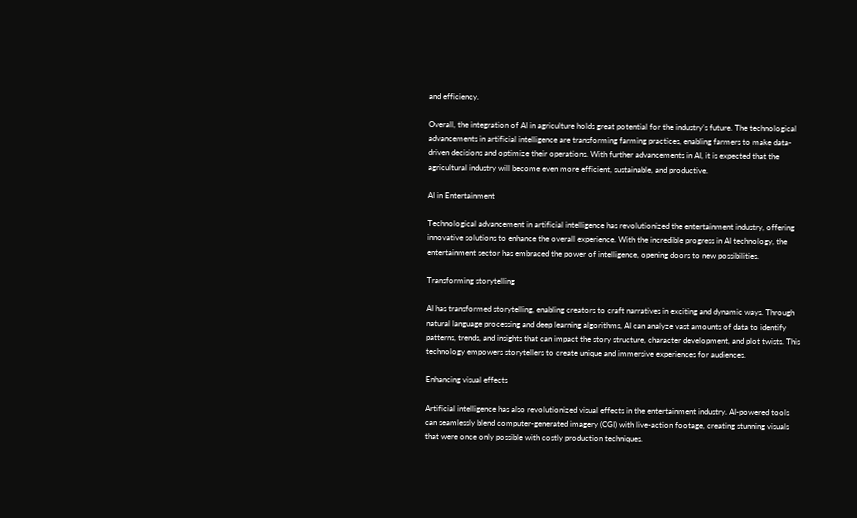and efficiency.

Overall, the integration of AI in agriculture holds great potential for the industry’s future. The technological advancements in artificial intelligence are transforming farming practices, enabling farmers to make data-driven decisions and optimize their operations. With further advancements in AI, it is expected that the agricultural industry will become even more efficient, sustainable, and productive.

AI in Entertainment

Technological advancement in artificial intelligence has revolutionized the entertainment industry, offering innovative solutions to enhance the overall experience. With the incredible progress in AI technology, the entertainment sector has embraced the power of intelligence, opening doors to new possibilities.

Transforming storytelling

AI has transformed storytelling, enabling creators to craft narratives in exciting and dynamic ways. Through natural language processing and deep learning algorithms, AI can analyze vast amounts of data to identify patterns, trends, and insights that can impact the story structure, character development, and plot twists. This technology empowers storytellers to create unique and immersive experiences for audiences.

Enhancing visual effects

Artificial intelligence has also revolutionized visual effects in the entertainment industry. AI-powered tools can seamlessly blend computer-generated imagery (CGI) with live-action footage, creating stunning visuals that were once only possible with costly production techniques.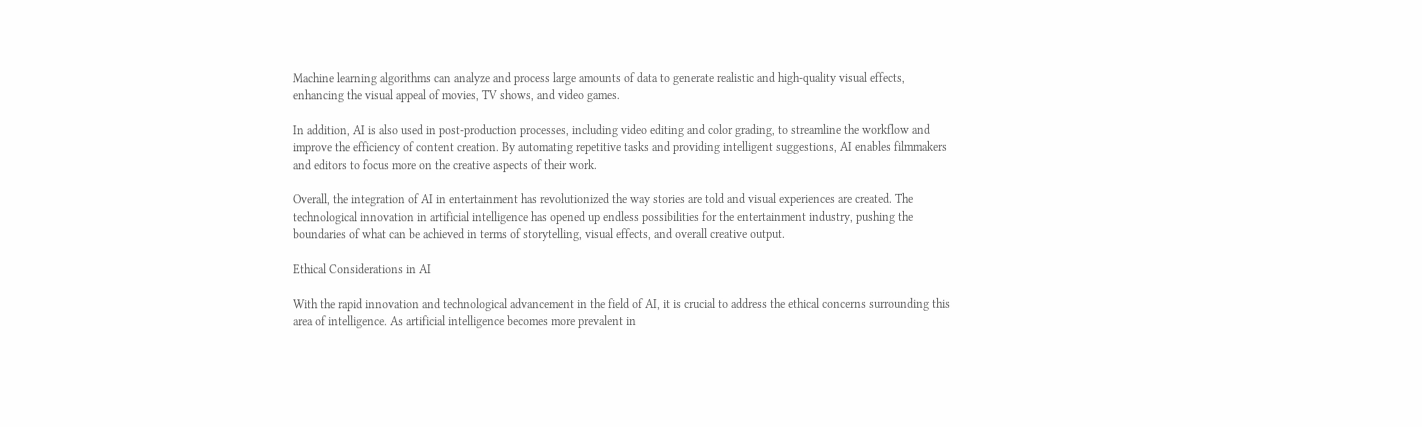Machine learning algorithms can analyze and process large amounts of data to generate realistic and high-quality visual effects, enhancing the visual appeal of movies, TV shows, and video games.

In addition, AI is also used in post-production processes, including video editing and color grading, to streamline the workflow and improve the efficiency of content creation. By automating repetitive tasks and providing intelligent suggestions, AI enables filmmakers and editors to focus more on the creative aspects of their work.

Overall, the integration of AI in entertainment has revolutionized the way stories are told and visual experiences are created. The technological innovation in artificial intelligence has opened up endless possibilities for the entertainment industry, pushing the boundaries of what can be achieved in terms of storytelling, visual effects, and overall creative output.

Ethical Considerations in AI

With the rapid innovation and technological advancement in the field of AI, it is crucial to address the ethical concerns surrounding this area of intelligence. As artificial intelligence becomes more prevalent in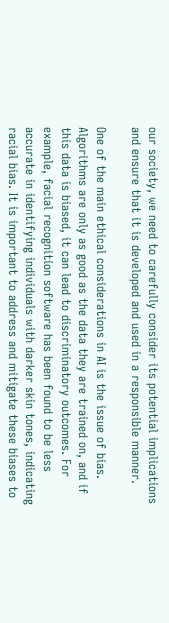our society, we need to carefully consider its potential implications and ensure that it is developed and used in a responsible manner.

One of the main ethical considerations in AI is the issue of bias. Algorithms are only as good as the data they are trained on, and if this data is biased, it can lead to discriminatory outcomes. For example, facial recognition software has been found to be less accurate in identifying individuals with darker skin tones, indicating racial bias. It is important to address and mitigate these biases to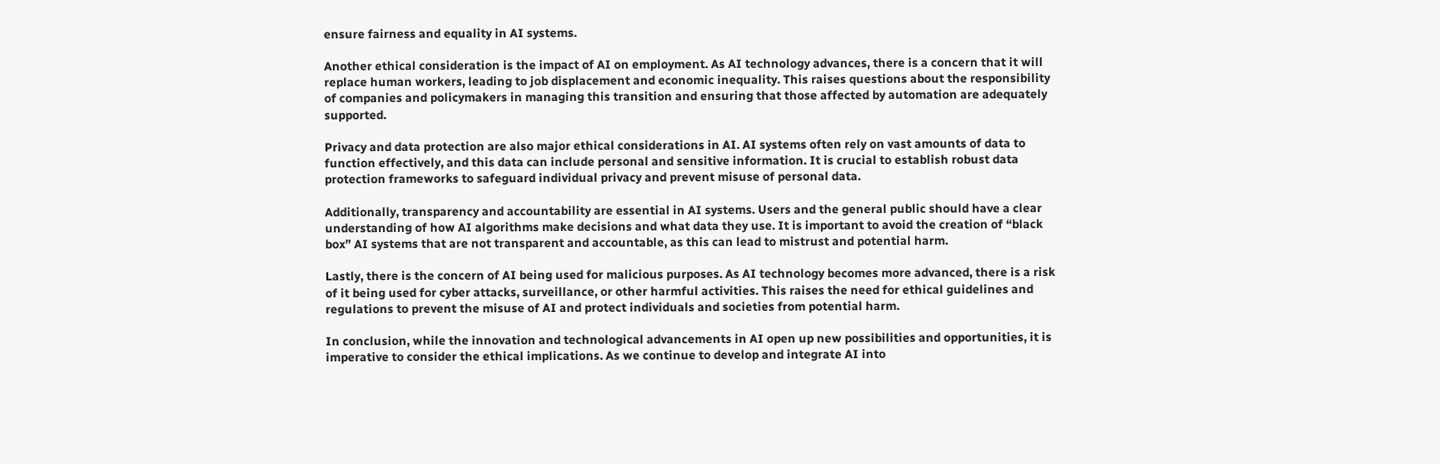ensure fairness and equality in AI systems.

Another ethical consideration is the impact of AI on employment. As AI technology advances, there is a concern that it will replace human workers, leading to job displacement and economic inequality. This raises questions about the responsibility of companies and policymakers in managing this transition and ensuring that those affected by automation are adequately supported.

Privacy and data protection are also major ethical considerations in AI. AI systems often rely on vast amounts of data to function effectively, and this data can include personal and sensitive information. It is crucial to establish robust data protection frameworks to safeguard individual privacy and prevent misuse of personal data.

Additionally, transparency and accountability are essential in AI systems. Users and the general public should have a clear understanding of how AI algorithms make decisions and what data they use. It is important to avoid the creation of “black box” AI systems that are not transparent and accountable, as this can lead to mistrust and potential harm.

Lastly, there is the concern of AI being used for malicious purposes. As AI technology becomes more advanced, there is a risk of it being used for cyber attacks, surveillance, or other harmful activities. This raises the need for ethical guidelines and regulations to prevent the misuse of AI and protect individuals and societies from potential harm.

In conclusion, while the innovation and technological advancements in AI open up new possibilities and opportunities, it is imperative to consider the ethical implications. As we continue to develop and integrate AI into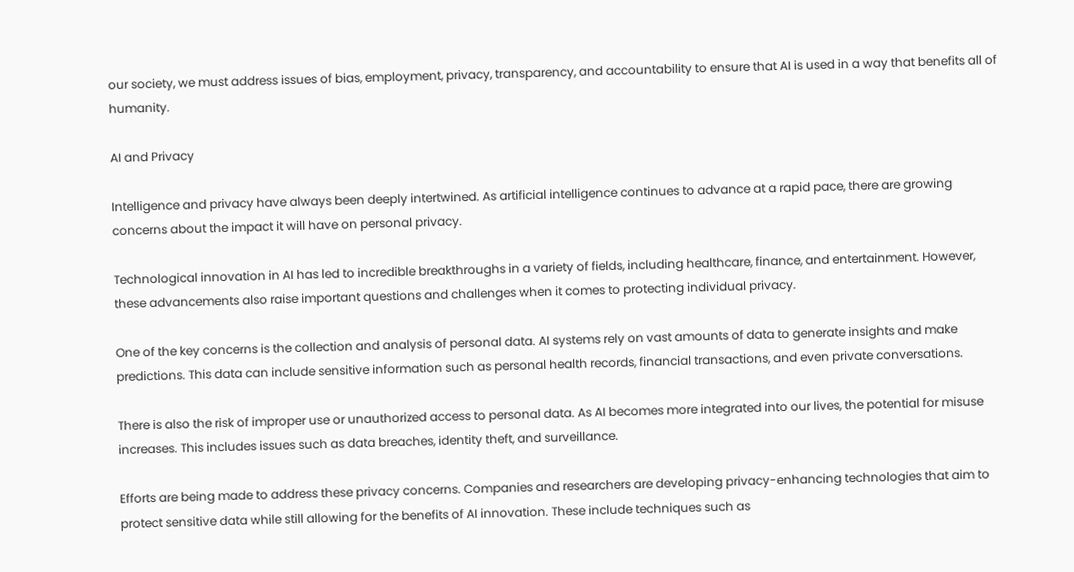our society, we must address issues of bias, employment, privacy, transparency, and accountability to ensure that AI is used in a way that benefits all of humanity.

AI and Privacy

Intelligence and privacy have always been deeply intertwined. As artificial intelligence continues to advance at a rapid pace, there are growing concerns about the impact it will have on personal privacy.

Technological innovation in AI has led to incredible breakthroughs in a variety of fields, including healthcare, finance, and entertainment. However, these advancements also raise important questions and challenges when it comes to protecting individual privacy.

One of the key concerns is the collection and analysis of personal data. AI systems rely on vast amounts of data to generate insights and make predictions. This data can include sensitive information such as personal health records, financial transactions, and even private conversations.

There is also the risk of improper use or unauthorized access to personal data. As AI becomes more integrated into our lives, the potential for misuse increases. This includes issues such as data breaches, identity theft, and surveillance.

Efforts are being made to address these privacy concerns. Companies and researchers are developing privacy-enhancing technologies that aim to protect sensitive data while still allowing for the benefits of AI innovation. These include techniques such as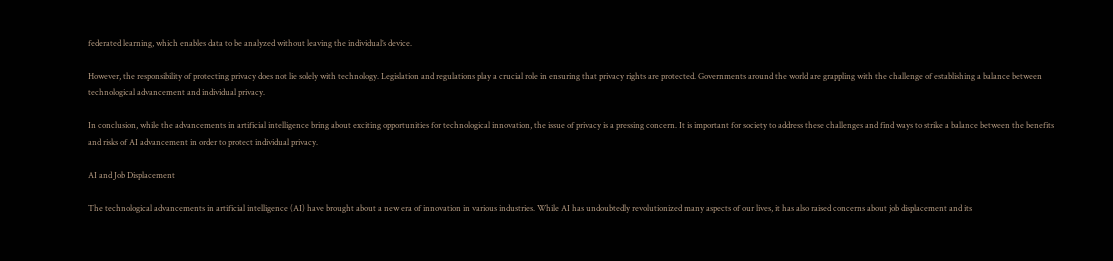federated learning, which enables data to be analyzed without leaving the individual’s device.

However, the responsibility of protecting privacy does not lie solely with technology. Legislation and regulations play a crucial role in ensuring that privacy rights are protected. Governments around the world are grappling with the challenge of establishing a balance between technological advancement and individual privacy.

In conclusion, while the advancements in artificial intelligence bring about exciting opportunities for technological innovation, the issue of privacy is a pressing concern. It is important for society to address these challenges and find ways to strike a balance between the benefits and risks of AI advancement in order to protect individual privacy.

AI and Job Displacement

The technological advancements in artificial intelligence (AI) have brought about a new era of innovation in various industries. While AI has undoubtedly revolutionized many aspects of our lives, it has also raised concerns about job displacement and its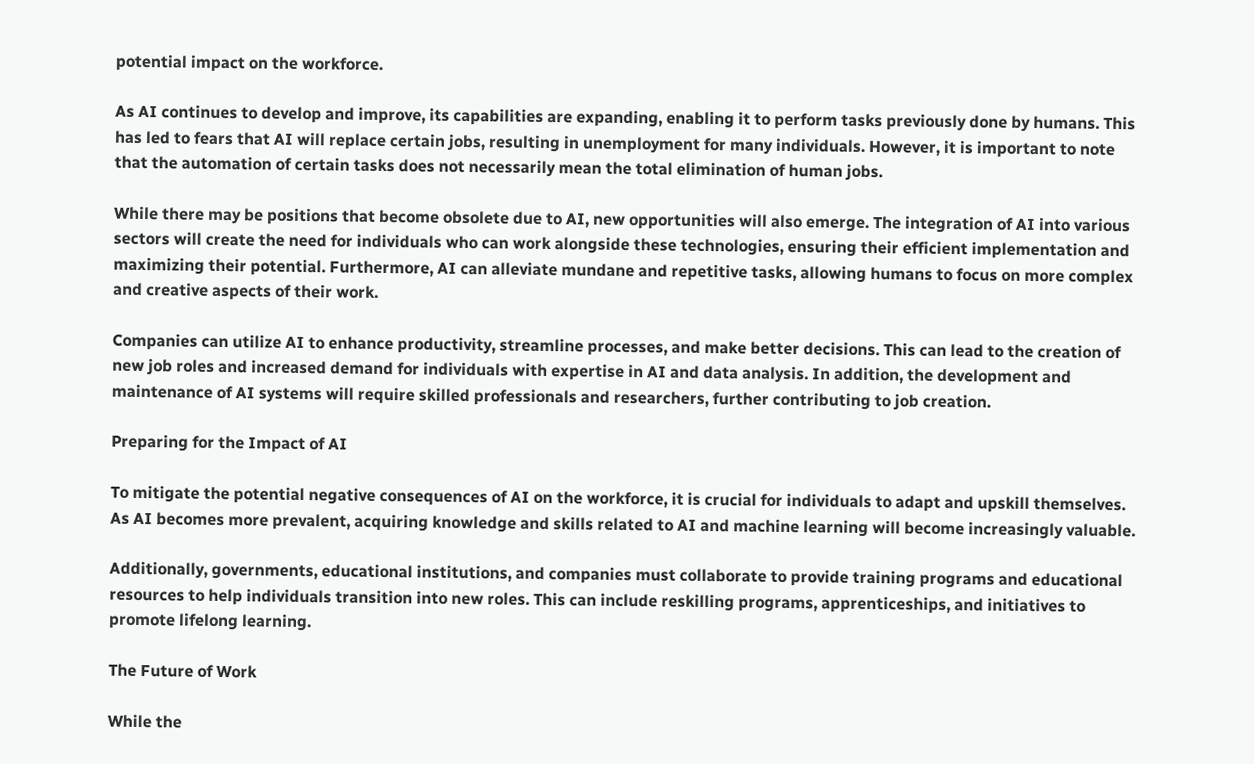potential impact on the workforce.

As AI continues to develop and improve, its capabilities are expanding, enabling it to perform tasks previously done by humans. This has led to fears that AI will replace certain jobs, resulting in unemployment for many individuals. However, it is important to note that the automation of certain tasks does not necessarily mean the total elimination of human jobs.

While there may be positions that become obsolete due to AI, new opportunities will also emerge. The integration of AI into various sectors will create the need for individuals who can work alongside these technologies, ensuring their efficient implementation and maximizing their potential. Furthermore, AI can alleviate mundane and repetitive tasks, allowing humans to focus on more complex and creative aspects of their work.

Companies can utilize AI to enhance productivity, streamline processes, and make better decisions. This can lead to the creation of new job roles and increased demand for individuals with expertise in AI and data analysis. In addition, the development and maintenance of AI systems will require skilled professionals and researchers, further contributing to job creation.

Preparing for the Impact of AI

To mitigate the potential negative consequences of AI on the workforce, it is crucial for individuals to adapt and upskill themselves. As AI becomes more prevalent, acquiring knowledge and skills related to AI and machine learning will become increasingly valuable.

Additionally, governments, educational institutions, and companies must collaborate to provide training programs and educational resources to help individuals transition into new roles. This can include reskilling programs, apprenticeships, and initiatives to promote lifelong learning.

The Future of Work

While the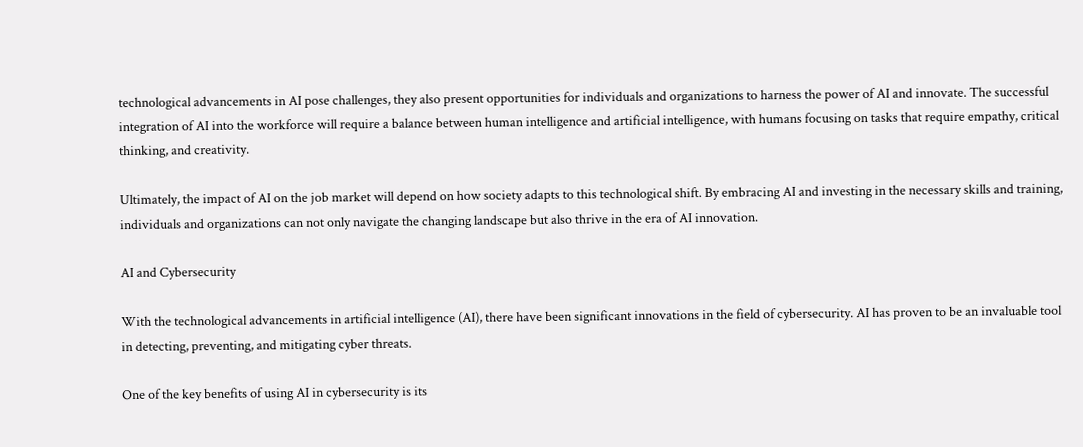technological advancements in AI pose challenges, they also present opportunities for individuals and organizations to harness the power of AI and innovate. The successful integration of AI into the workforce will require a balance between human intelligence and artificial intelligence, with humans focusing on tasks that require empathy, critical thinking, and creativity.

Ultimately, the impact of AI on the job market will depend on how society adapts to this technological shift. By embracing AI and investing in the necessary skills and training, individuals and organizations can not only navigate the changing landscape but also thrive in the era of AI innovation.

AI and Cybersecurity

With the technological advancements in artificial intelligence (AI), there have been significant innovations in the field of cybersecurity. AI has proven to be an invaluable tool in detecting, preventing, and mitigating cyber threats.

One of the key benefits of using AI in cybersecurity is its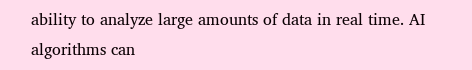ability to analyze large amounts of data in real time. AI algorithms can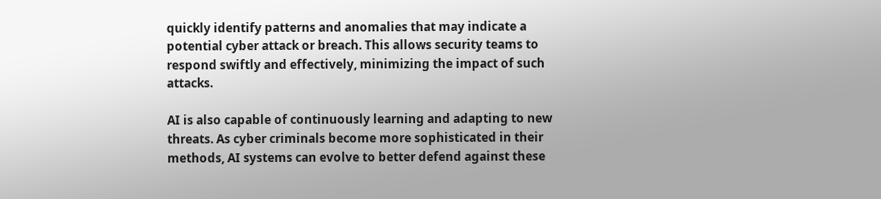quickly identify patterns and anomalies that may indicate a potential cyber attack or breach. This allows security teams to respond swiftly and effectively, minimizing the impact of such attacks.

AI is also capable of continuously learning and adapting to new threats. As cyber criminals become more sophisticated in their methods, AI systems can evolve to better defend against these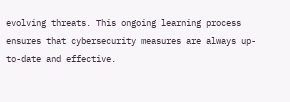evolving threats. This ongoing learning process ensures that cybersecurity measures are always up-to-date and effective.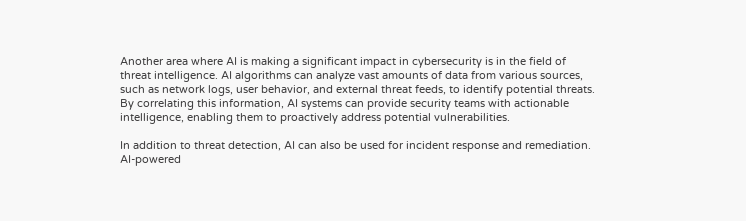Another area where AI is making a significant impact in cybersecurity is in the field of threat intelligence. AI algorithms can analyze vast amounts of data from various sources, such as network logs, user behavior, and external threat feeds, to identify potential threats. By correlating this information, AI systems can provide security teams with actionable intelligence, enabling them to proactively address potential vulnerabilities.

In addition to threat detection, AI can also be used for incident response and remediation. AI-powered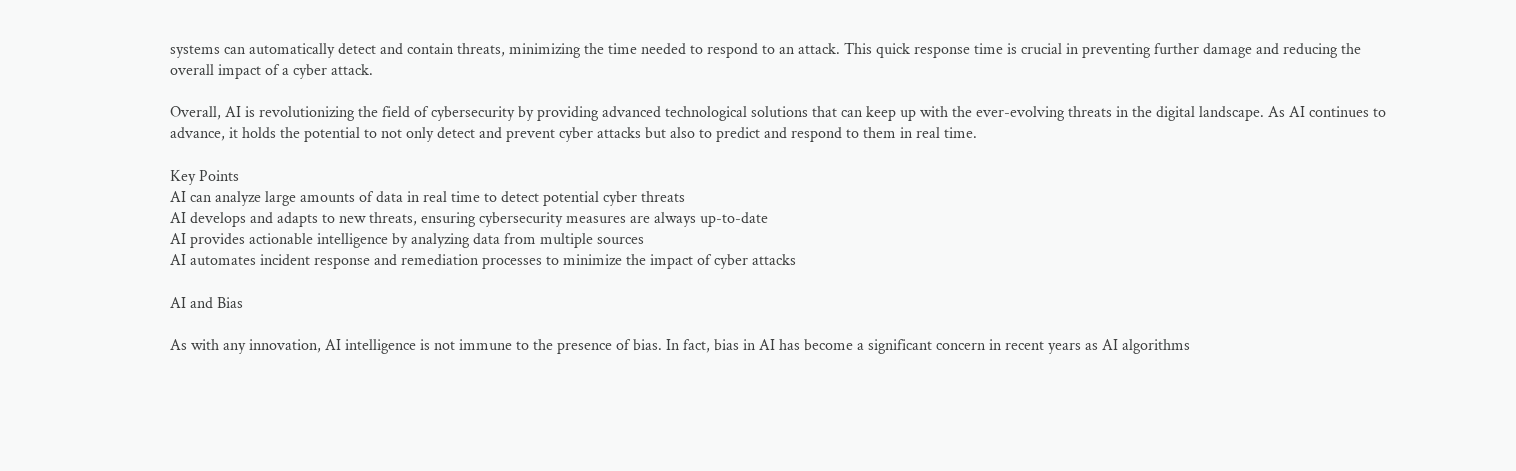systems can automatically detect and contain threats, minimizing the time needed to respond to an attack. This quick response time is crucial in preventing further damage and reducing the overall impact of a cyber attack.

Overall, AI is revolutionizing the field of cybersecurity by providing advanced technological solutions that can keep up with the ever-evolving threats in the digital landscape. As AI continues to advance, it holds the potential to not only detect and prevent cyber attacks but also to predict and respond to them in real time.

Key Points
AI can analyze large amounts of data in real time to detect potential cyber threats
AI develops and adapts to new threats, ensuring cybersecurity measures are always up-to-date
AI provides actionable intelligence by analyzing data from multiple sources
AI automates incident response and remediation processes to minimize the impact of cyber attacks

AI and Bias

As with any innovation, AI intelligence is not immune to the presence of bias. In fact, bias in AI has become a significant concern in recent years as AI algorithms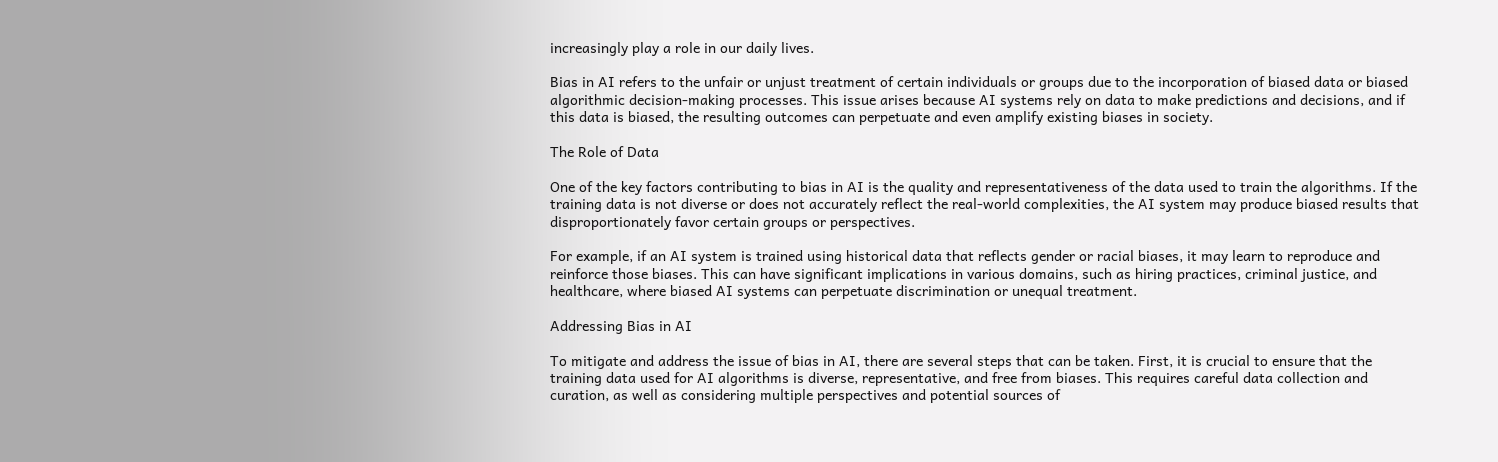increasingly play a role in our daily lives.

Bias in AI refers to the unfair or unjust treatment of certain individuals or groups due to the incorporation of biased data or biased algorithmic decision-making processes. This issue arises because AI systems rely on data to make predictions and decisions, and if this data is biased, the resulting outcomes can perpetuate and even amplify existing biases in society.

The Role of Data

One of the key factors contributing to bias in AI is the quality and representativeness of the data used to train the algorithms. If the training data is not diverse or does not accurately reflect the real-world complexities, the AI system may produce biased results that disproportionately favor certain groups or perspectives.

For example, if an AI system is trained using historical data that reflects gender or racial biases, it may learn to reproduce and reinforce those biases. This can have significant implications in various domains, such as hiring practices, criminal justice, and healthcare, where biased AI systems can perpetuate discrimination or unequal treatment.

Addressing Bias in AI

To mitigate and address the issue of bias in AI, there are several steps that can be taken. First, it is crucial to ensure that the training data used for AI algorithms is diverse, representative, and free from biases. This requires careful data collection and curation, as well as considering multiple perspectives and potential sources of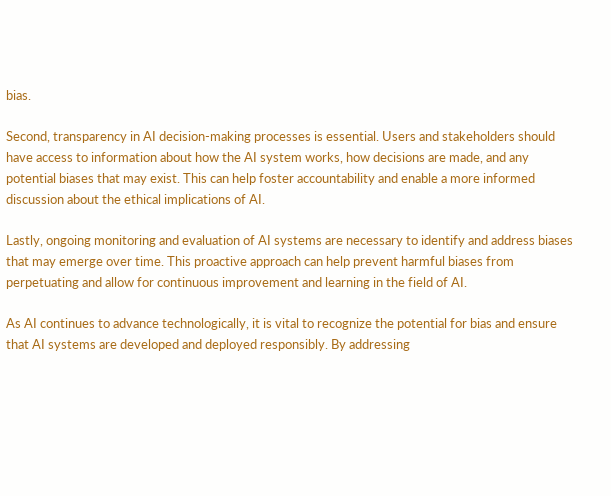bias.

Second, transparency in AI decision-making processes is essential. Users and stakeholders should have access to information about how the AI system works, how decisions are made, and any potential biases that may exist. This can help foster accountability and enable a more informed discussion about the ethical implications of AI.

Lastly, ongoing monitoring and evaluation of AI systems are necessary to identify and address biases that may emerge over time. This proactive approach can help prevent harmful biases from perpetuating and allow for continuous improvement and learning in the field of AI.

As AI continues to advance technologically, it is vital to recognize the potential for bias and ensure that AI systems are developed and deployed responsibly. By addressing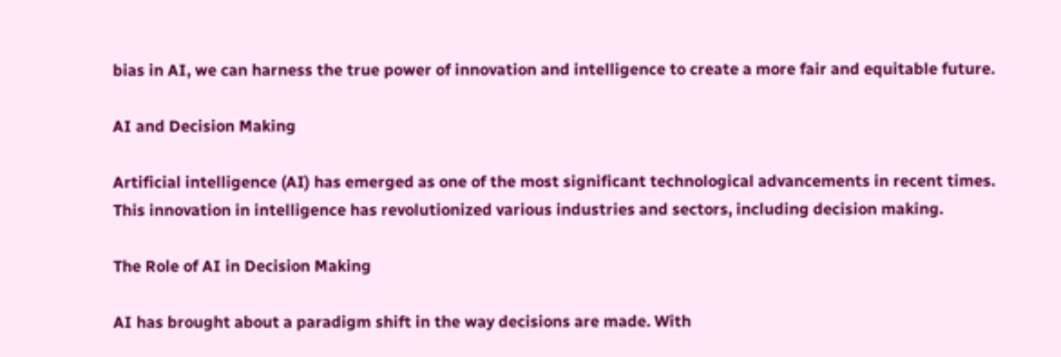bias in AI, we can harness the true power of innovation and intelligence to create a more fair and equitable future.

AI and Decision Making

Artificial intelligence (AI) has emerged as one of the most significant technological advancements in recent times. This innovation in intelligence has revolutionized various industries and sectors, including decision making.

The Role of AI in Decision Making

AI has brought about a paradigm shift in the way decisions are made. With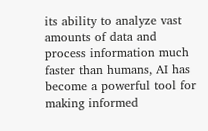its ability to analyze vast amounts of data and process information much faster than humans, AI has become a powerful tool for making informed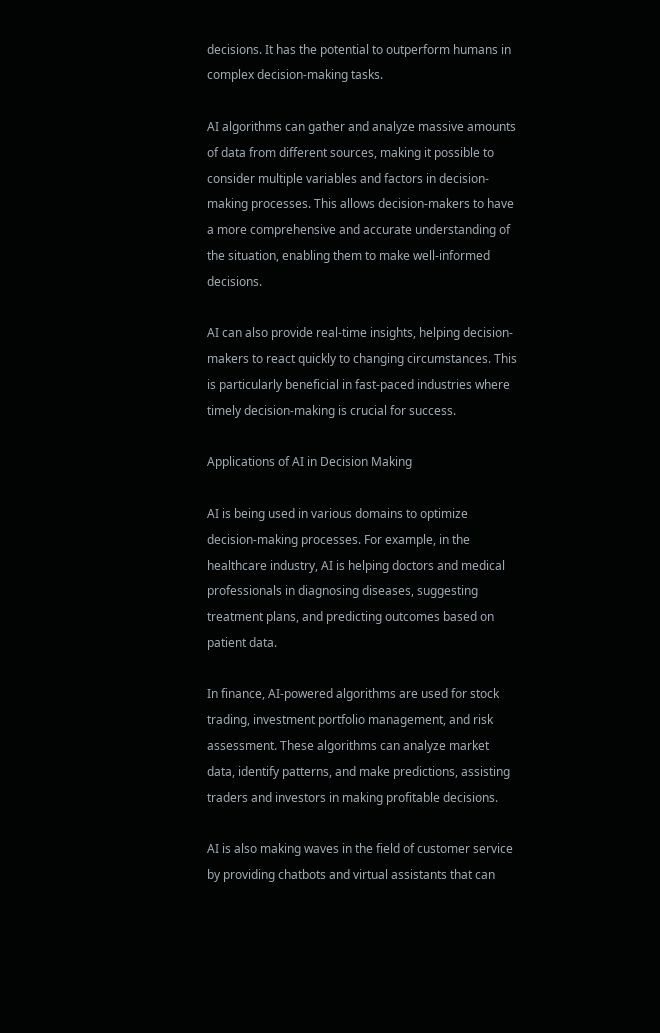decisions. It has the potential to outperform humans in complex decision-making tasks.

AI algorithms can gather and analyze massive amounts of data from different sources, making it possible to consider multiple variables and factors in decision-making processes. This allows decision-makers to have a more comprehensive and accurate understanding of the situation, enabling them to make well-informed decisions.

AI can also provide real-time insights, helping decision-makers to react quickly to changing circumstances. This is particularly beneficial in fast-paced industries where timely decision-making is crucial for success.

Applications of AI in Decision Making

AI is being used in various domains to optimize decision-making processes. For example, in the healthcare industry, AI is helping doctors and medical professionals in diagnosing diseases, suggesting treatment plans, and predicting outcomes based on patient data.

In finance, AI-powered algorithms are used for stock trading, investment portfolio management, and risk assessment. These algorithms can analyze market data, identify patterns, and make predictions, assisting traders and investors in making profitable decisions.

AI is also making waves in the field of customer service by providing chatbots and virtual assistants that can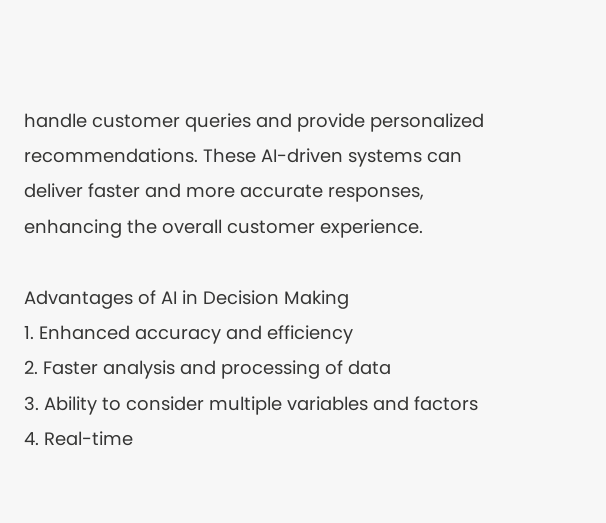handle customer queries and provide personalized recommendations. These AI-driven systems can deliver faster and more accurate responses, enhancing the overall customer experience.

Advantages of AI in Decision Making
1. Enhanced accuracy and efficiency
2. Faster analysis and processing of data
3. Ability to consider multiple variables and factors
4. Real-time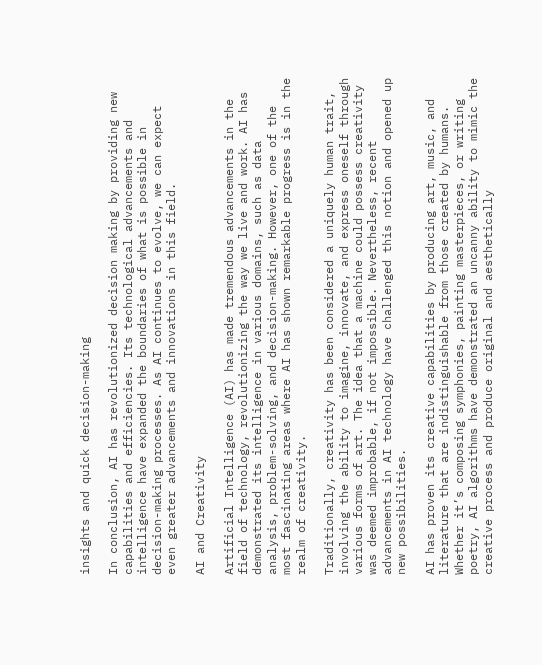insights and quick decision-making

In conclusion, AI has revolutionized decision making by providing new capabilities and efficiencies. Its technological advancements and intelligence have expanded the boundaries of what is possible in decision-making processes. As AI continues to evolve, we can expect even greater advancements and innovations in this field.

AI and Creativity

Artificial Intelligence (AI) has made tremendous advancements in the field of technology, revolutionizing the way we live and work. AI has demonstrated its intelligence in various domains, such as data analysis, problem-solving, and decision-making. However, one of the most fascinating areas where AI has shown remarkable progress is in the realm of creativity.

Traditionally, creativity has been considered a uniquely human trait, involving the ability to imagine, innovate, and express oneself through various forms of art. The idea that a machine could possess creativity was deemed improbable, if not impossible. Nevertheless, recent advancements in AI technology have challenged this notion and opened up new possibilities.

AI has proven its creative capabilities by producing art, music, and literature that are indistinguishable from those created by humans. Whether it’s composing symphonies, painting masterpieces, or writing poetry, AI algorithms have demonstrated an uncanny ability to mimic the creative process and produce original and aesthetically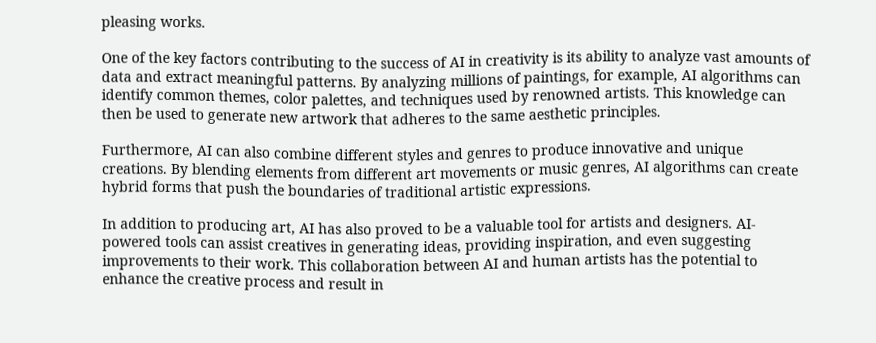pleasing works.

One of the key factors contributing to the success of AI in creativity is its ability to analyze vast amounts of data and extract meaningful patterns. By analyzing millions of paintings, for example, AI algorithms can identify common themes, color palettes, and techniques used by renowned artists. This knowledge can then be used to generate new artwork that adheres to the same aesthetic principles.

Furthermore, AI can also combine different styles and genres to produce innovative and unique creations. By blending elements from different art movements or music genres, AI algorithms can create hybrid forms that push the boundaries of traditional artistic expressions.

In addition to producing art, AI has also proved to be a valuable tool for artists and designers. AI-powered tools can assist creatives in generating ideas, providing inspiration, and even suggesting improvements to their work. This collaboration between AI and human artists has the potential to enhance the creative process and result in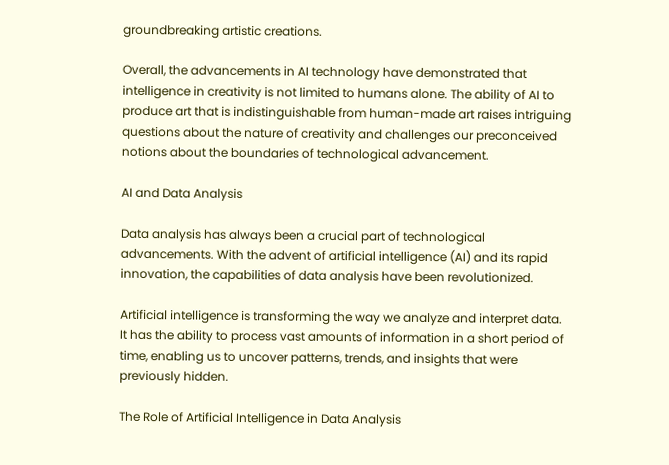groundbreaking artistic creations.

Overall, the advancements in AI technology have demonstrated that intelligence in creativity is not limited to humans alone. The ability of AI to produce art that is indistinguishable from human-made art raises intriguing questions about the nature of creativity and challenges our preconceived notions about the boundaries of technological advancement.

AI and Data Analysis

Data analysis has always been a crucial part of technological advancements. With the advent of artificial intelligence (AI) and its rapid innovation, the capabilities of data analysis have been revolutionized.

Artificial intelligence is transforming the way we analyze and interpret data. It has the ability to process vast amounts of information in a short period of time, enabling us to uncover patterns, trends, and insights that were previously hidden.

The Role of Artificial Intelligence in Data Analysis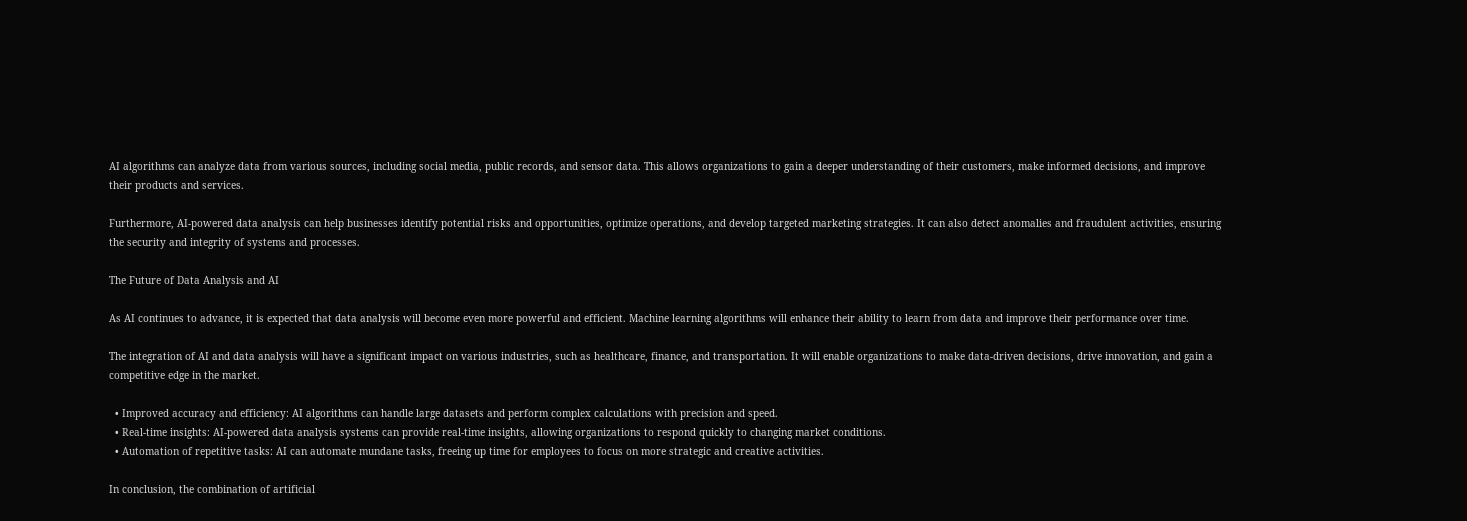AI algorithms can analyze data from various sources, including social media, public records, and sensor data. This allows organizations to gain a deeper understanding of their customers, make informed decisions, and improve their products and services.

Furthermore, AI-powered data analysis can help businesses identify potential risks and opportunities, optimize operations, and develop targeted marketing strategies. It can also detect anomalies and fraudulent activities, ensuring the security and integrity of systems and processes.

The Future of Data Analysis and AI

As AI continues to advance, it is expected that data analysis will become even more powerful and efficient. Machine learning algorithms will enhance their ability to learn from data and improve their performance over time.

The integration of AI and data analysis will have a significant impact on various industries, such as healthcare, finance, and transportation. It will enable organizations to make data-driven decisions, drive innovation, and gain a competitive edge in the market.

  • Improved accuracy and efficiency: AI algorithms can handle large datasets and perform complex calculations with precision and speed.
  • Real-time insights: AI-powered data analysis systems can provide real-time insights, allowing organizations to respond quickly to changing market conditions.
  • Automation of repetitive tasks: AI can automate mundane tasks, freeing up time for employees to focus on more strategic and creative activities.

In conclusion, the combination of artificial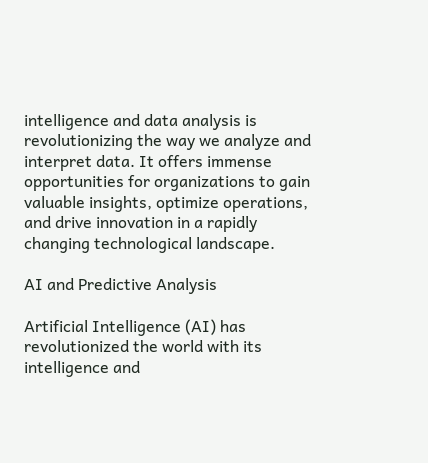intelligence and data analysis is revolutionizing the way we analyze and interpret data. It offers immense opportunities for organizations to gain valuable insights, optimize operations, and drive innovation in a rapidly changing technological landscape.

AI and Predictive Analysis

Artificial Intelligence (AI) has revolutionized the world with its intelligence and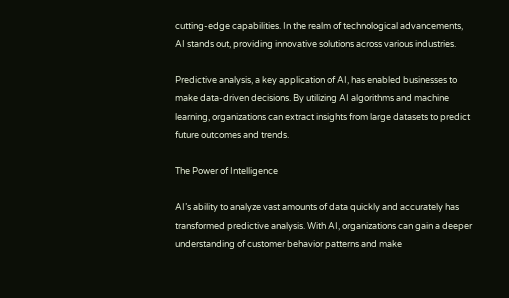cutting-edge capabilities. In the realm of technological advancements, AI stands out, providing innovative solutions across various industries.

Predictive analysis, a key application of AI, has enabled businesses to make data-driven decisions. By utilizing AI algorithms and machine learning, organizations can extract insights from large datasets to predict future outcomes and trends.

The Power of Intelligence

AI’s ability to analyze vast amounts of data quickly and accurately has transformed predictive analysis. With AI, organizations can gain a deeper understanding of customer behavior patterns and make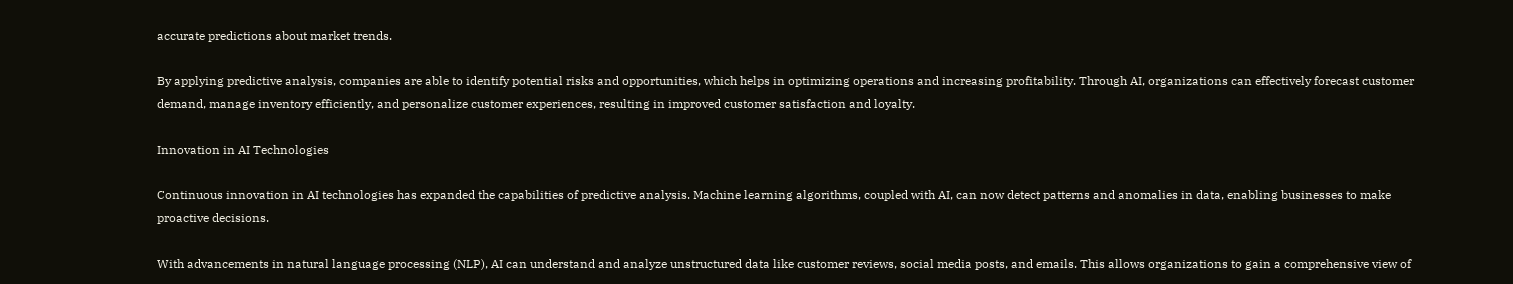accurate predictions about market trends.

By applying predictive analysis, companies are able to identify potential risks and opportunities, which helps in optimizing operations and increasing profitability. Through AI, organizations can effectively forecast customer demand, manage inventory efficiently, and personalize customer experiences, resulting in improved customer satisfaction and loyalty.

Innovation in AI Technologies

Continuous innovation in AI technologies has expanded the capabilities of predictive analysis. Machine learning algorithms, coupled with AI, can now detect patterns and anomalies in data, enabling businesses to make proactive decisions.

With advancements in natural language processing (NLP), AI can understand and analyze unstructured data like customer reviews, social media posts, and emails. This allows organizations to gain a comprehensive view of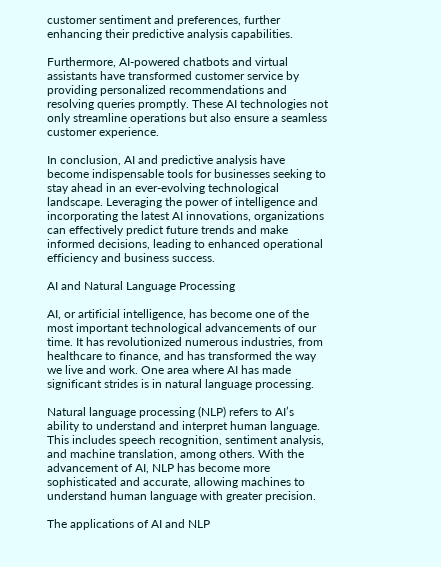customer sentiment and preferences, further enhancing their predictive analysis capabilities.

Furthermore, AI-powered chatbots and virtual assistants have transformed customer service by providing personalized recommendations and resolving queries promptly. These AI technologies not only streamline operations but also ensure a seamless customer experience.

In conclusion, AI and predictive analysis have become indispensable tools for businesses seeking to stay ahead in an ever-evolving technological landscape. Leveraging the power of intelligence and incorporating the latest AI innovations, organizations can effectively predict future trends and make informed decisions, leading to enhanced operational efficiency and business success.

AI and Natural Language Processing

AI, or artificial intelligence, has become one of the most important technological advancements of our time. It has revolutionized numerous industries, from healthcare to finance, and has transformed the way we live and work. One area where AI has made significant strides is in natural language processing.

Natural language processing (NLP) refers to AI’s ability to understand and interpret human language. This includes speech recognition, sentiment analysis, and machine translation, among others. With the advancement of AI, NLP has become more sophisticated and accurate, allowing machines to understand human language with greater precision.

The applications of AI and NLP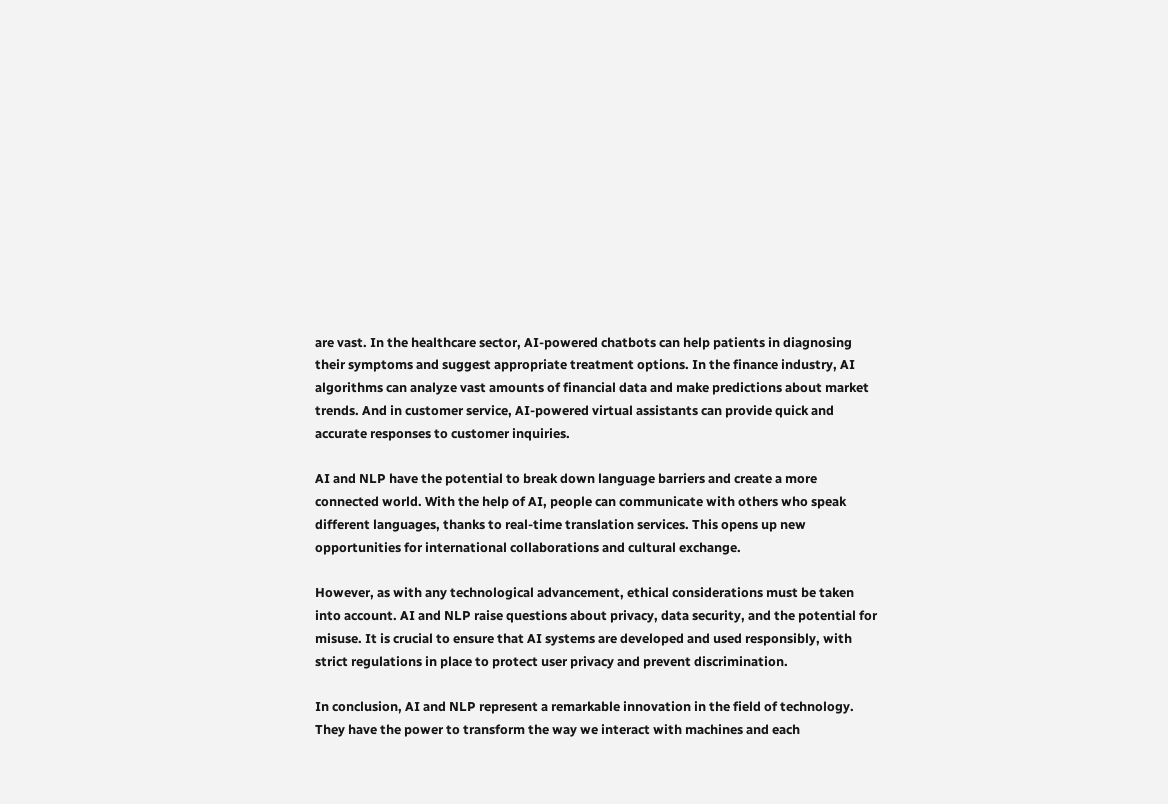are vast. In the healthcare sector, AI-powered chatbots can help patients in diagnosing their symptoms and suggest appropriate treatment options. In the finance industry, AI algorithms can analyze vast amounts of financial data and make predictions about market trends. And in customer service, AI-powered virtual assistants can provide quick and accurate responses to customer inquiries.

AI and NLP have the potential to break down language barriers and create a more connected world. With the help of AI, people can communicate with others who speak different languages, thanks to real-time translation services. This opens up new opportunities for international collaborations and cultural exchange.

However, as with any technological advancement, ethical considerations must be taken into account. AI and NLP raise questions about privacy, data security, and the potential for misuse. It is crucial to ensure that AI systems are developed and used responsibly, with strict regulations in place to protect user privacy and prevent discrimination.

In conclusion, AI and NLP represent a remarkable innovation in the field of technology. They have the power to transform the way we interact with machines and each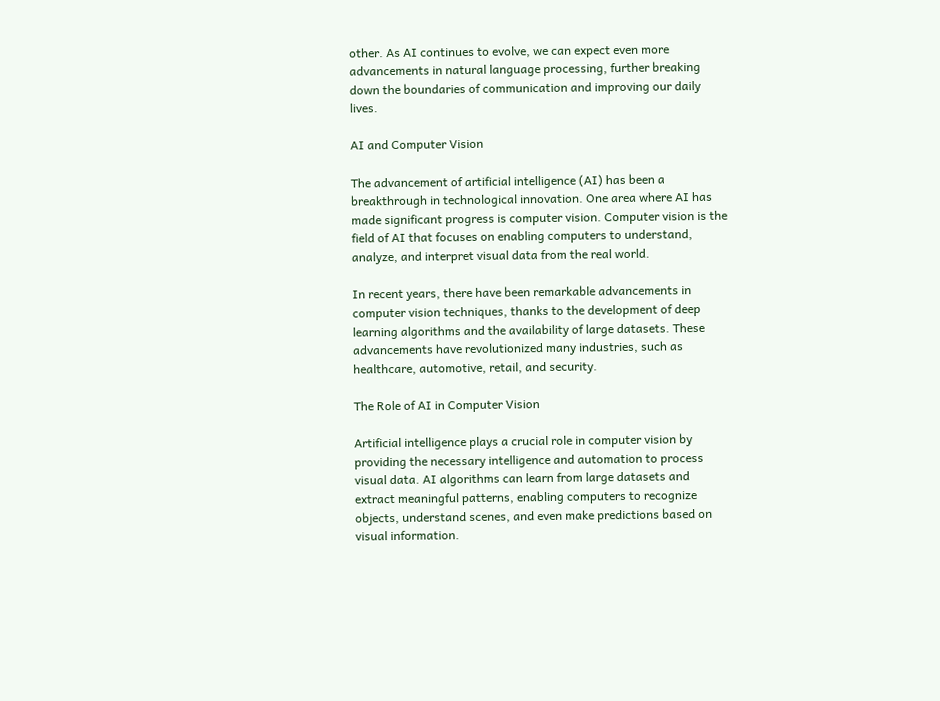other. As AI continues to evolve, we can expect even more advancements in natural language processing, further breaking down the boundaries of communication and improving our daily lives.

AI and Computer Vision

The advancement of artificial intelligence (AI) has been a breakthrough in technological innovation. One area where AI has made significant progress is computer vision. Computer vision is the field of AI that focuses on enabling computers to understand, analyze, and interpret visual data from the real world.

In recent years, there have been remarkable advancements in computer vision techniques, thanks to the development of deep learning algorithms and the availability of large datasets. These advancements have revolutionized many industries, such as healthcare, automotive, retail, and security.

The Role of AI in Computer Vision

Artificial intelligence plays a crucial role in computer vision by providing the necessary intelligence and automation to process visual data. AI algorithms can learn from large datasets and extract meaningful patterns, enabling computers to recognize objects, understand scenes, and even make predictions based on visual information.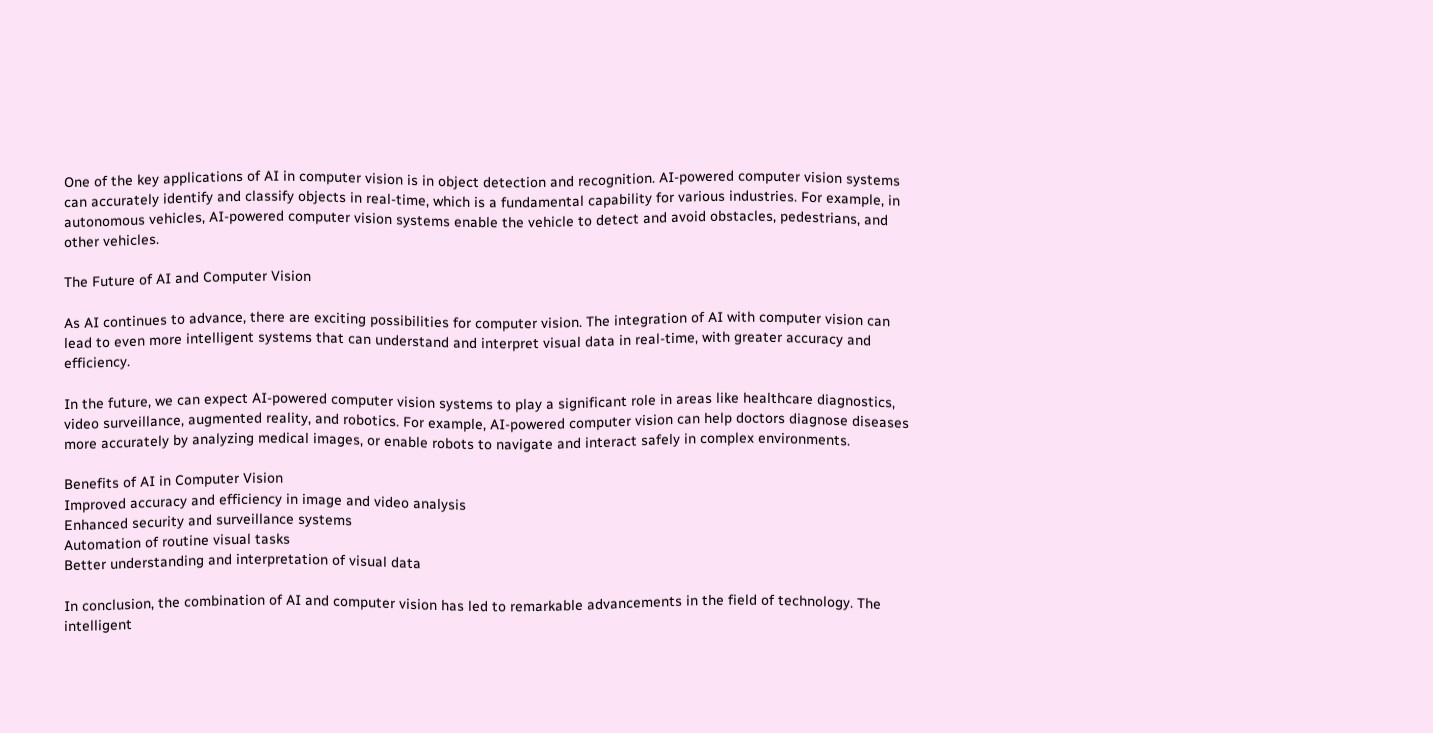One of the key applications of AI in computer vision is in object detection and recognition. AI-powered computer vision systems can accurately identify and classify objects in real-time, which is a fundamental capability for various industries. For example, in autonomous vehicles, AI-powered computer vision systems enable the vehicle to detect and avoid obstacles, pedestrians, and other vehicles.

The Future of AI and Computer Vision

As AI continues to advance, there are exciting possibilities for computer vision. The integration of AI with computer vision can lead to even more intelligent systems that can understand and interpret visual data in real-time, with greater accuracy and efficiency.

In the future, we can expect AI-powered computer vision systems to play a significant role in areas like healthcare diagnostics, video surveillance, augmented reality, and robotics. For example, AI-powered computer vision can help doctors diagnose diseases more accurately by analyzing medical images, or enable robots to navigate and interact safely in complex environments.

Benefits of AI in Computer Vision
Improved accuracy and efficiency in image and video analysis
Enhanced security and surveillance systems
Automation of routine visual tasks
Better understanding and interpretation of visual data

In conclusion, the combination of AI and computer vision has led to remarkable advancements in the field of technology. The intelligent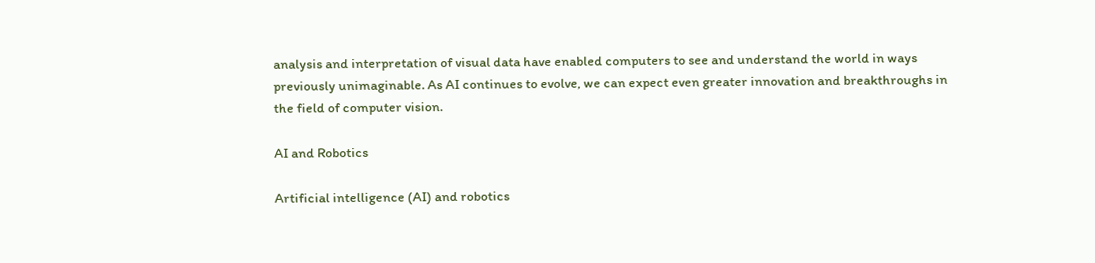analysis and interpretation of visual data have enabled computers to see and understand the world in ways previously unimaginable. As AI continues to evolve, we can expect even greater innovation and breakthroughs in the field of computer vision.

AI and Robotics

Artificial intelligence (AI) and robotics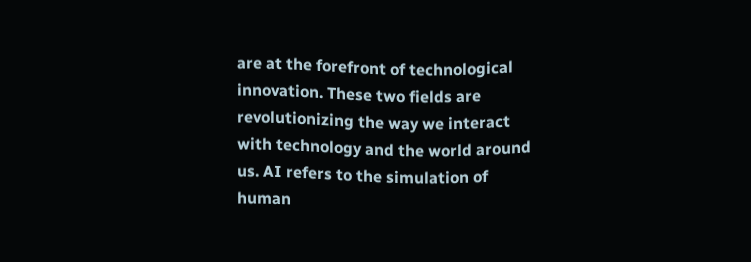are at the forefront of technological innovation. These two fields are revolutionizing the way we interact with technology and the world around us. AI refers to the simulation of human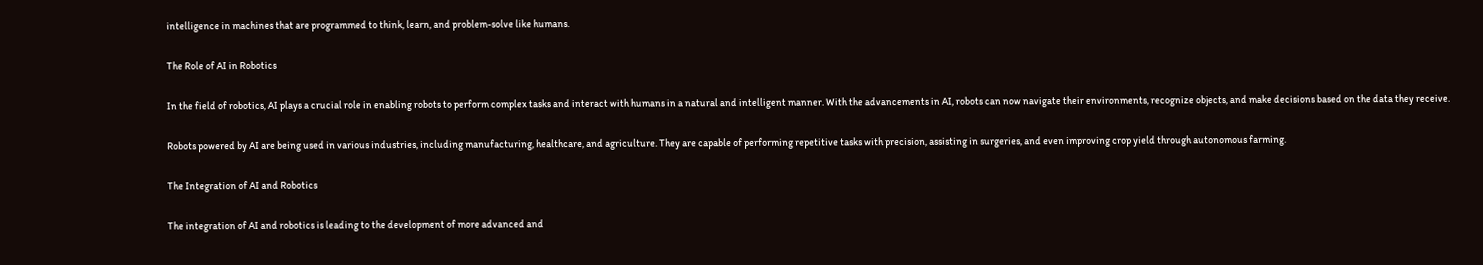intelligence in machines that are programmed to think, learn, and problem-solve like humans.

The Role of AI in Robotics

In the field of robotics, AI plays a crucial role in enabling robots to perform complex tasks and interact with humans in a natural and intelligent manner. With the advancements in AI, robots can now navigate their environments, recognize objects, and make decisions based on the data they receive.

Robots powered by AI are being used in various industries, including manufacturing, healthcare, and agriculture. They are capable of performing repetitive tasks with precision, assisting in surgeries, and even improving crop yield through autonomous farming.

The Integration of AI and Robotics

The integration of AI and robotics is leading to the development of more advanced and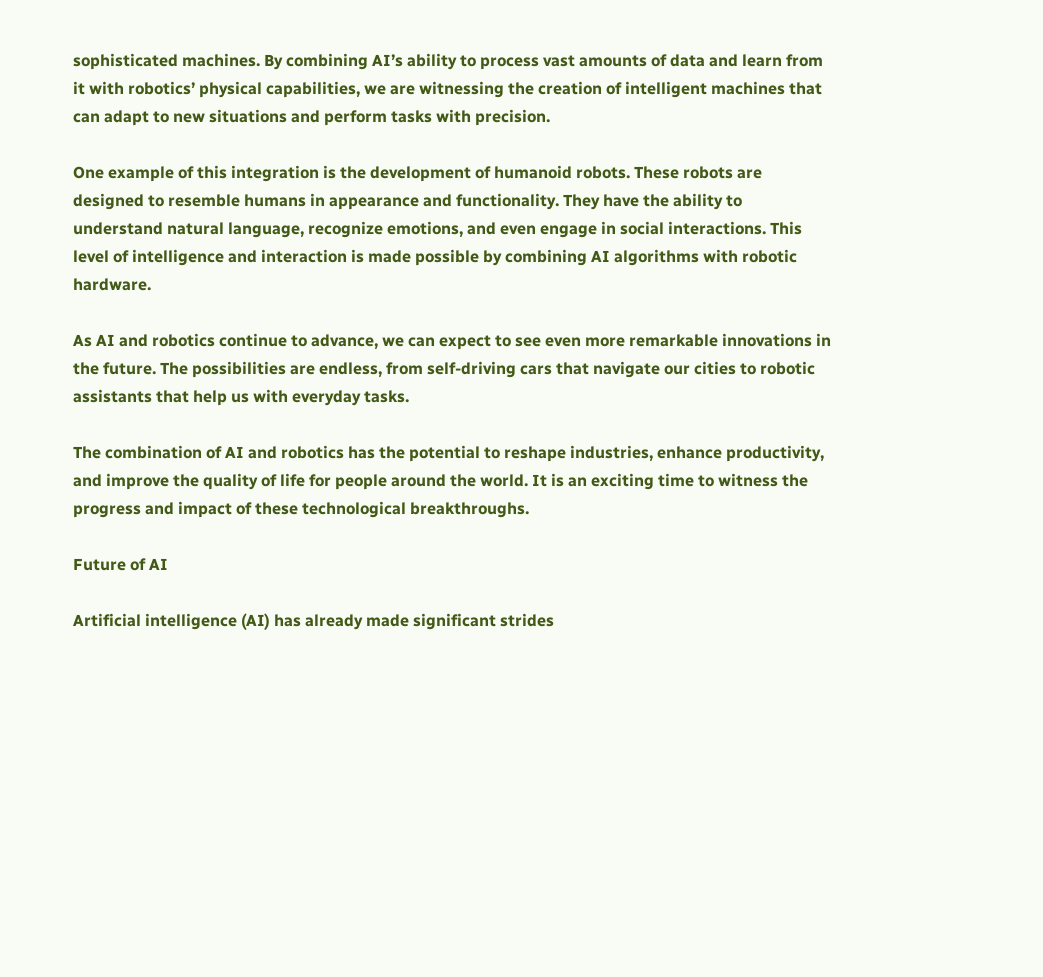sophisticated machines. By combining AI’s ability to process vast amounts of data and learn from it with robotics’ physical capabilities, we are witnessing the creation of intelligent machines that can adapt to new situations and perform tasks with precision.

One example of this integration is the development of humanoid robots. These robots are designed to resemble humans in appearance and functionality. They have the ability to understand natural language, recognize emotions, and even engage in social interactions. This level of intelligence and interaction is made possible by combining AI algorithms with robotic hardware.

As AI and robotics continue to advance, we can expect to see even more remarkable innovations in the future. The possibilities are endless, from self-driving cars that navigate our cities to robotic assistants that help us with everyday tasks.

The combination of AI and robotics has the potential to reshape industries, enhance productivity, and improve the quality of life for people around the world. It is an exciting time to witness the progress and impact of these technological breakthroughs.

Future of AI

Artificial intelligence (AI) has already made significant strides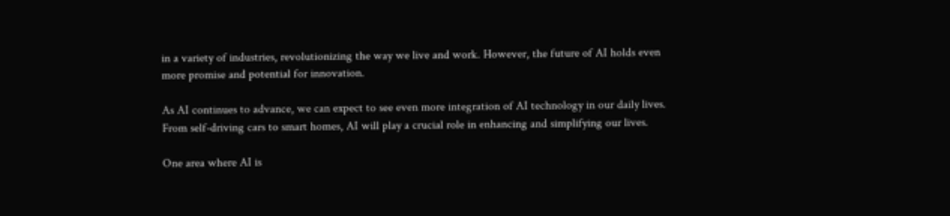in a variety of industries, revolutionizing the way we live and work. However, the future of AI holds even more promise and potential for innovation.

As AI continues to advance, we can expect to see even more integration of AI technology in our daily lives. From self-driving cars to smart homes, AI will play a crucial role in enhancing and simplifying our lives.

One area where AI is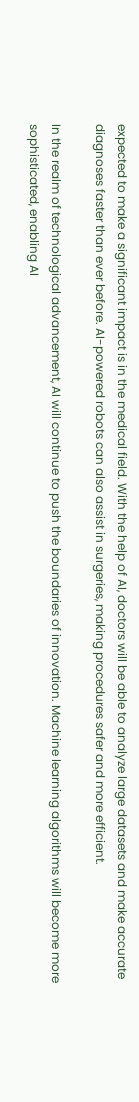expected to make a significant impact is in the medical field. With the help of AI, doctors will be able to analyze large datasets and make accurate diagnoses faster than ever before. AI-powered robots can also assist in surgeries, making procedures safer and more efficient.

In the realm of technological advancement, AI will continue to push the boundaries of innovation. Machine learning algorithms will become more sophisticated, enabling AI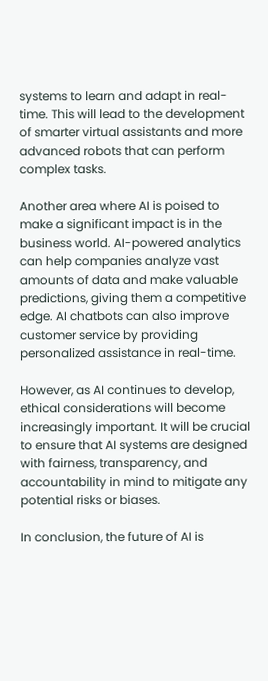systems to learn and adapt in real-time. This will lead to the development of smarter virtual assistants and more advanced robots that can perform complex tasks.

Another area where AI is poised to make a significant impact is in the business world. AI-powered analytics can help companies analyze vast amounts of data and make valuable predictions, giving them a competitive edge. AI chatbots can also improve customer service by providing personalized assistance in real-time.

However, as AI continues to develop, ethical considerations will become increasingly important. It will be crucial to ensure that AI systems are designed with fairness, transparency, and accountability in mind to mitigate any potential risks or biases.

In conclusion, the future of AI is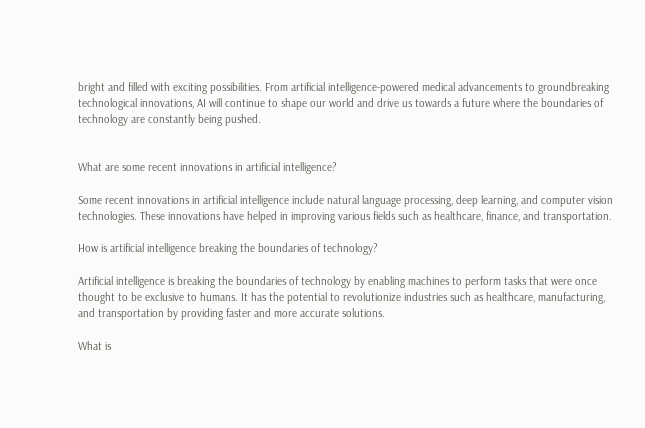bright and filled with exciting possibilities. From artificial intelligence-powered medical advancements to groundbreaking technological innovations, AI will continue to shape our world and drive us towards a future where the boundaries of technology are constantly being pushed.


What are some recent innovations in artificial intelligence?

Some recent innovations in artificial intelligence include natural language processing, deep learning, and computer vision technologies. These innovations have helped in improving various fields such as healthcare, finance, and transportation.

How is artificial intelligence breaking the boundaries of technology?

Artificial intelligence is breaking the boundaries of technology by enabling machines to perform tasks that were once thought to be exclusive to humans. It has the potential to revolutionize industries such as healthcare, manufacturing, and transportation by providing faster and more accurate solutions.

What is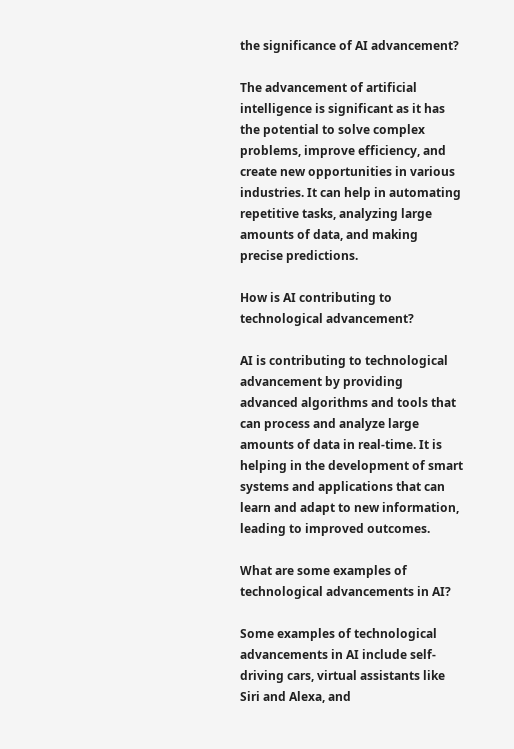the significance of AI advancement?

The advancement of artificial intelligence is significant as it has the potential to solve complex problems, improve efficiency, and create new opportunities in various industries. It can help in automating repetitive tasks, analyzing large amounts of data, and making precise predictions.

How is AI contributing to technological advancement?

AI is contributing to technological advancement by providing advanced algorithms and tools that can process and analyze large amounts of data in real-time. It is helping in the development of smart systems and applications that can learn and adapt to new information, leading to improved outcomes.

What are some examples of technological advancements in AI?

Some examples of technological advancements in AI include self-driving cars, virtual assistants like Siri and Alexa, and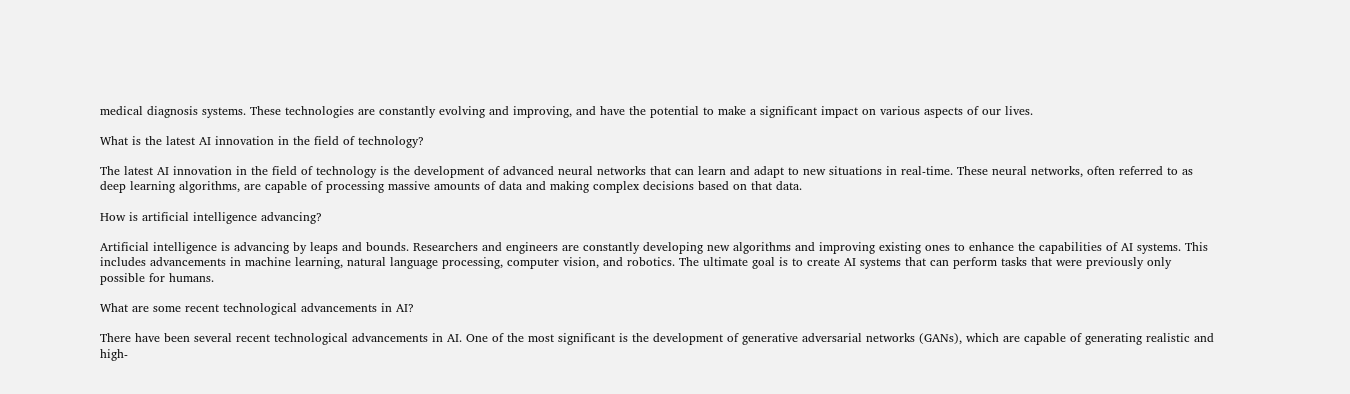medical diagnosis systems. These technologies are constantly evolving and improving, and have the potential to make a significant impact on various aspects of our lives.

What is the latest AI innovation in the field of technology?

The latest AI innovation in the field of technology is the development of advanced neural networks that can learn and adapt to new situations in real-time. These neural networks, often referred to as deep learning algorithms, are capable of processing massive amounts of data and making complex decisions based on that data.

How is artificial intelligence advancing?

Artificial intelligence is advancing by leaps and bounds. Researchers and engineers are constantly developing new algorithms and improving existing ones to enhance the capabilities of AI systems. This includes advancements in machine learning, natural language processing, computer vision, and robotics. The ultimate goal is to create AI systems that can perform tasks that were previously only possible for humans.

What are some recent technological advancements in AI?

There have been several recent technological advancements in AI. One of the most significant is the development of generative adversarial networks (GANs), which are capable of generating realistic and high-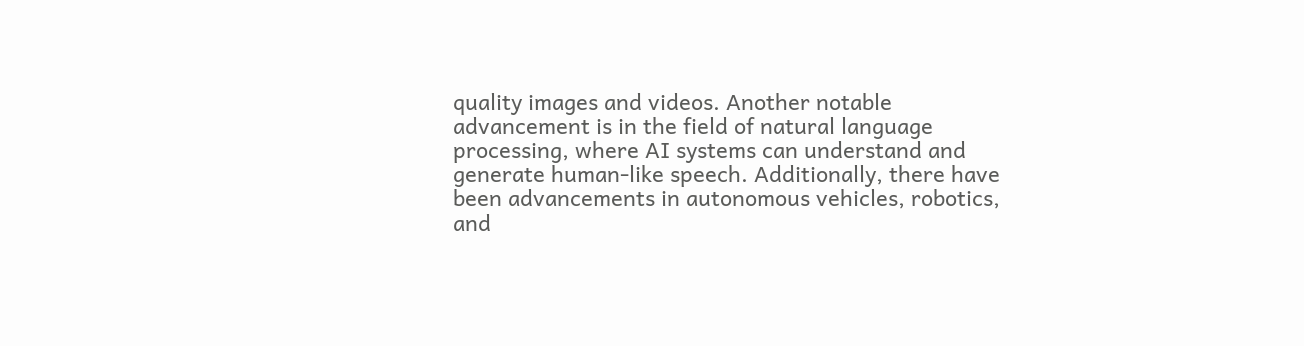quality images and videos. Another notable advancement is in the field of natural language processing, where AI systems can understand and generate human-like speech. Additionally, there have been advancements in autonomous vehicles, robotics, and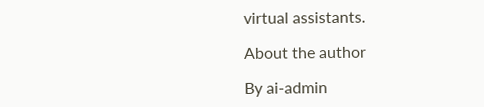virtual assistants.

About the author

By ai-admin